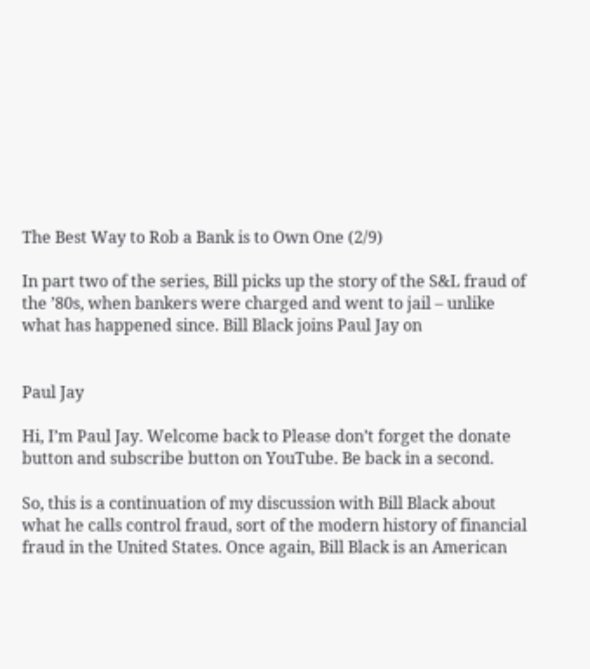The Best Way to Rob a Bank is to Own One (2/9)

In part two of the series, Bill picks up the story of the S&L fraud of the ’80s, when bankers were charged and went to jail – unlike what has happened since. Bill Black joins Paul Jay on


Paul Jay

Hi, I’m Paul Jay. Welcome back to Please don’t forget the donate button and subscribe button on YouTube. Be back in a second.

So, this is a continuation of my discussion with Bill Black about what he calls control fraud, sort of the modern history of financial fraud in the United States. Once again, Bill Black is an American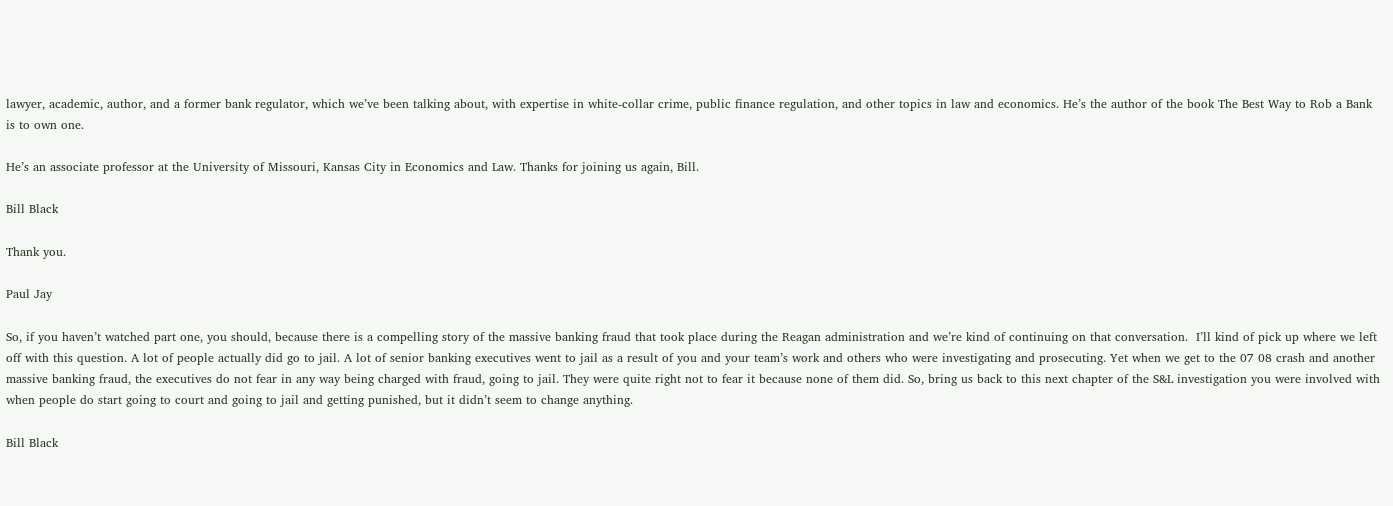lawyer, academic, author, and a former bank regulator, which we’ve been talking about, with expertise in white-collar crime, public finance regulation, and other topics in law and economics. He’s the author of the book The Best Way to Rob a Bank is to own one.

He’s an associate professor at the University of Missouri, Kansas City in Economics and Law. Thanks for joining us again, Bill.

Bill Black

Thank you.

Paul Jay

So, if you haven’t watched part one, you should, because there is a compelling story of the massive banking fraud that took place during the Reagan administration and we’re kind of continuing on that conversation.  I’ll kind of pick up where we left off with this question. A lot of people actually did go to jail. A lot of senior banking executives went to jail as a result of you and your team’s work and others who were investigating and prosecuting. Yet when we get to the 07 08 crash and another massive banking fraud, the executives do not fear in any way being charged with fraud, going to jail. They were quite right not to fear it because none of them did. So, bring us back to this next chapter of the S&L investigation you were involved with when people do start going to court and going to jail and getting punished, but it didn’t seem to change anything.

Bill Black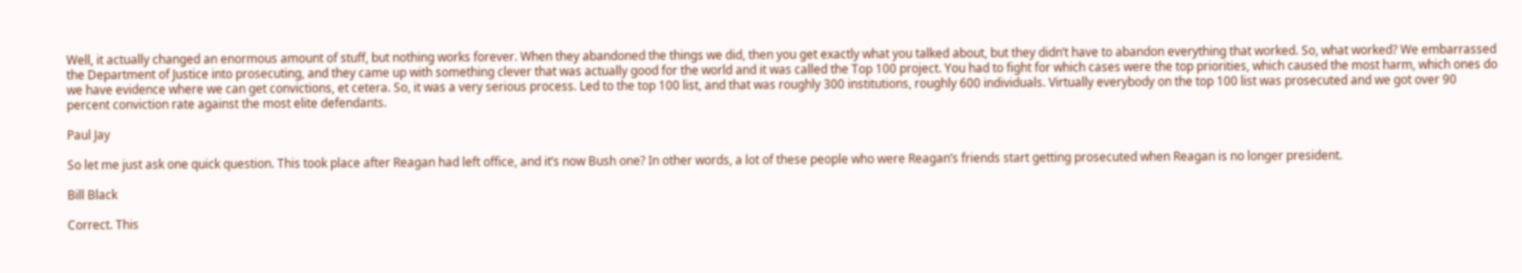Well, it actually changed an enormous amount of stuff, but nothing works forever. When they abandoned the things we did, then you get exactly what you talked about, but they didn’t have to abandon everything that worked. So, what worked? We embarrassed the Department of Justice into prosecuting, and they came up with something clever that was actually good for the world and it was called the Top 100 project. You had to fight for which cases were the top priorities, which caused the most harm, which ones do we have evidence where we can get convictions, et cetera. So, it was a very serious process. Led to the top 100 list, and that was roughly 300 institutions, roughly 600 individuals. Virtually everybody on the top 100 list was prosecuted and we got over 90 percent conviction rate against the most elite defendants.

Paul Jay

So let me just ask one quick question. This took place after Reagan had left office, and it’s now Bush one? In other words, a lot of these people who were Reagan’s friends start getting prosecuted when Reagan is no longer president.

Bill Black

Correct. This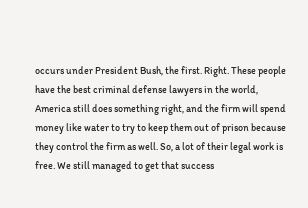occurs under President Bush, the first. Right. These people have the best criminal defense lawyers in the world, America still does something right, and the firm will spend money like water to try to keep them out of prison because they control the firm as well. So, a lot of their legal work is free. We still managed to get that success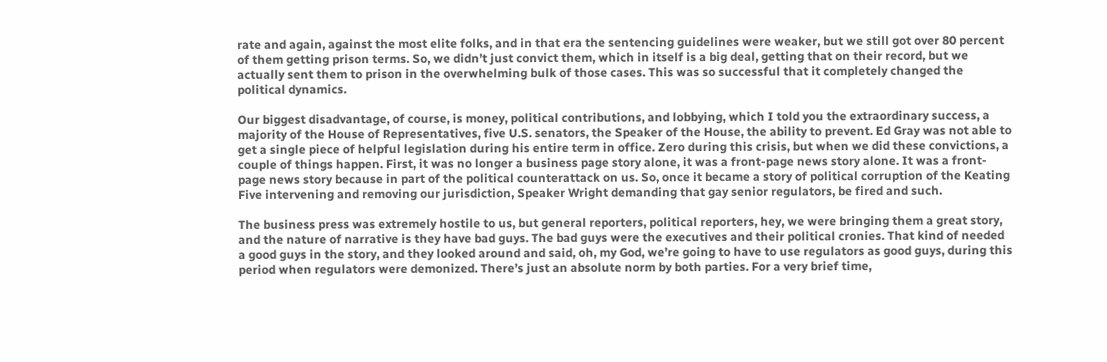rate and again, against the most elite folks, and in that era the sentencing guidelines were weaker, but we still got over 80 percent of them getting prison terms. So, we didn’t just convict them, which in itself is a big deal, getting that on their record, but we actually sent them to prison in the overwhelming bulk of those cases. This was so successful that it completely changed the political dynamics.

Our biggest disadvantage, of course, is money, political contributions, and lobbying, which I told you the extraordinary success, a majority of the House of Representatives, five U.S. senators, the Speaker of the House, the ability to prevent. Ed Gray was not able to get a single piece of helpful legislation during his entire term in office. Zero during this crisis, but when we did these convictions, a couple of things happen. First, it was no longer a business page story alone, it was a front-page news story alone. It was a front-page news story because in part of the political counterattack on us. So, once it became a story of political corruption of the Keating Five intervening and removing our jurisdiction, Speaker Wright demanding that gay senior regulators, be fired and such.

The business press was extremely hostile to us, but general reporters, political reporters, hey, we were bringing them a great story, and the nature of narrative is they have bad guys. The bad guys were the executives and their political cronies. That kind of needed a good guys in the story, and they looked around and said, oh, my God, we’re going to have to use regulators as good guys, during this period when regulators were demonized. There’s just an absolute norm by both parties. For a very brief time,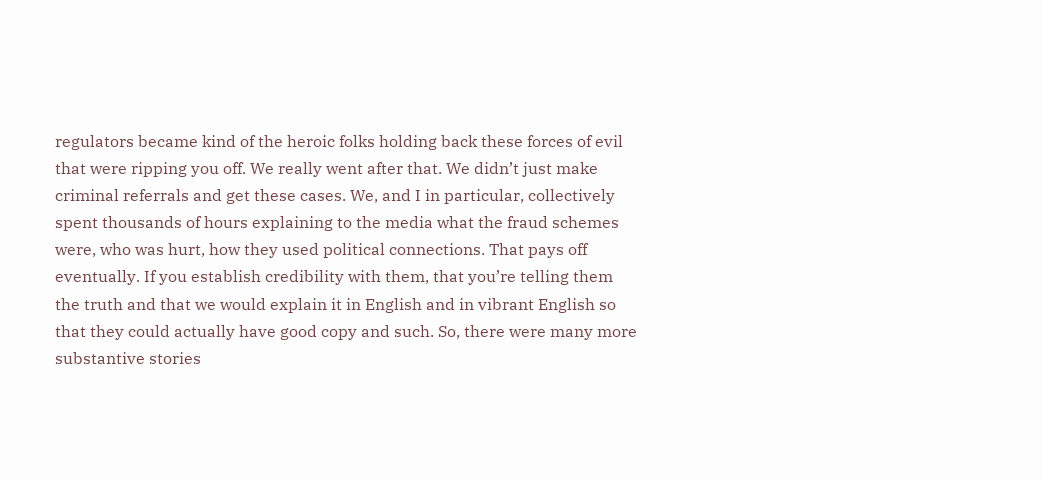regulators became kind of the heroic folks holding back these forces of evil that were ripping you off. We really went after that. We didn’t just make criminal referrals and get these cases. We, and I in particular, collectively spent thousands of hours explaining to the media what the fraud schemes were, who was hurt, how they used political connections. That pays off eventually. If you establish credibility with them, that you’re telling them the truth and that we would explain it in English and in vibrant English so that they could actually have good copy and such. So, there were many more substantive stories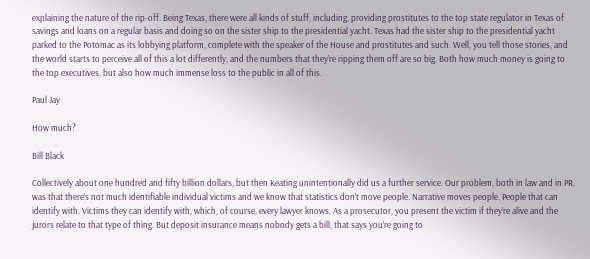explaining the nature of the rip-off. Being Texas, there were all kinds of stuff, including, providing prostitutes to the top state regulator in Texas of savings and loans on a regular basis and doing so on the sister ship to the presidential yacht. Texas had the sister ship to the presidential yacht parked to the Potomac as its lobbying platform, complete with the speaker of the House and prostitutes and such. Well, you tell those stories, and the world starts to perceive all of this a lot differently, and the numbers that they’re ripping them off are so big. Both how much money is going to the top executives, but also how much immense loss to the public in all of this.

Paul Jay

How much?

Bill Black

Collectively about one hundred and fifty billion dollars, but then Keating unintentionally did us a further service. Our problem, both in law and in PR, was that there’s not much identifiable individual victims and we know that statistics don’t move people. Narrative moves people. People that can identify with. Victims they can identify with, which, of course, every lawyer knows. As a prosecutor, you present the victim if they’re alive and the jurors relate to that type of thing. But deposit insurance means nobody gets a bill, that says you’re going to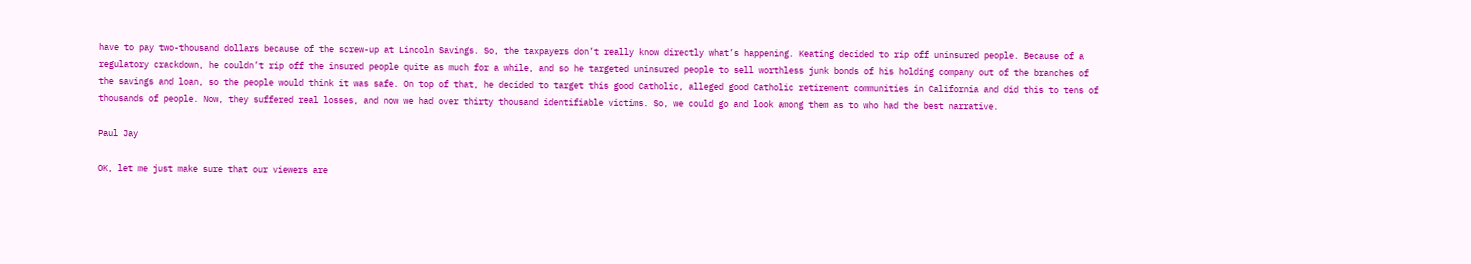have to pay two-thousand dollars because of the screw-up at Lincoln Savings. So, the taxpayers don’t really know directly what’s happening. Keating decided to rip off uninsured people. Because of a regulatory crackdown, he couldn’t rip off the insured people quite as much for a while, and so he targeted uninsured people to sell worthless junk bonds of his holding company out of the branches of the savings and loan, so the people would think it was safe. On top of that, he decided to target this good Catholic, alleged good Catholic retirement communities in California and did this to tens of thousands of people. Now, they suffered real losses, and now we had over thirty thousand identifiable victims. So, we could go and look among them as to who had the best narrative.

Paul Jay

OK, let me just make sure that our viewers are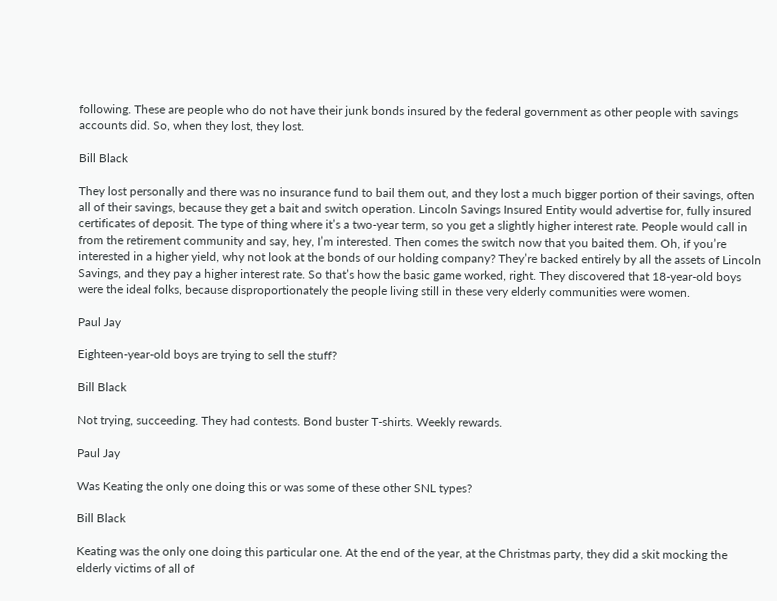following. These are people who do not have their junk bonds insured by the federal government as other people with savings accounts did. So, when they lost, they lost.

Bill Black

They lost personally and there was no insurance fund to bail them out, and they lost a much bigger portion of their savings, often all of their savings, because they get a bait and switch operation. Lincoln Savings Insured Entity would advertise for, fully insured certificates of deposit. The type of thing where it’s a two-year term, so you get a slightly higher interest rate. People would call in from the retirement community and say, hey, I’m interested. Then comes the switch now that you baited them. Oh, if you’re interested in a higher yield, why not look at the bonds of our holding company? They’re backed entirely by all the assets of Lincoln Savings, and they pay a higher interest rate. So that’s how the basic game worked, right. They discovered that 18-year-old boys were the ideal folks, because disproportionately the people living still in these very elderly communities were women.

Paul Jay

Eighteen-year-old boys are trying to sell the stuff?

Bill Black

Not trying, succeeding. They had contests. Bond buster T-shirts. Weekly rewards.

Paul Jay

Was Keating the only one doing this or was some of these other SNL types?

Bill Black

Keating was the only one doing this particular one. At the end of the year, at the Christmas party, they did a skit mocking the elderly victims of all of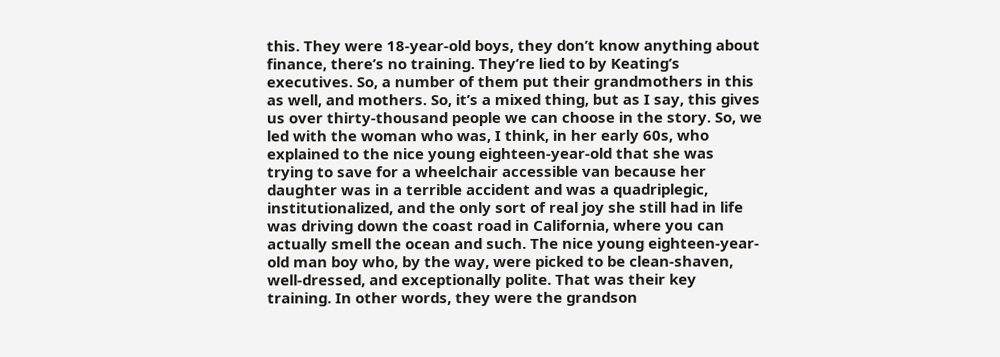this. They were 18-year-old boys, they don’t know anything about finance, there’s no training. They’re lied to by Keating’s executives. So, a number of them put their grandmothers in this as well, and mothers. So, it’s a mixed thing, but as I say, this gives us over thirty-thousand people we can choose in the story. So, we led with the woman who was, I think, in her early 60s, who explained to the nice young eighteen-year-old that she was trying to save for a wheelchair accessible van because her daughter was in a terrible accident and was a quadriplegic, institutionalized, and the only sort of real joy she still had in life was driving down the coast road in California, where you can actually smell the ocean and such. The nice young eighteen-year-old man boy who, by the way, were picked to be clean-shaven, well-dressed, and exceptionally polite. That was their key training. In other words, they were the grandson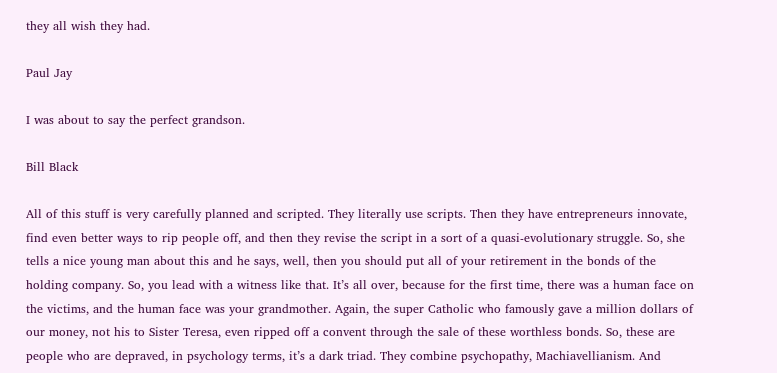they all wish they had.

Paul Jay

I was about to say the perfect grandson.

Bill Black

All of this stuff is very carefully planned and scripted. They literally use scripts. Then they have entrepreneurs innovate, find even better ways to rip people off, and then they revise the script in a sort of a quasi-evolutionary struggle. So, she tells a nice young man about this and he says, well, then you should put all of your retirement in the bonds of the holding company. So, you lead with a witness like that. It’s all over, because for the first time, there was a human face on the victims, and the human face was your grandmother. Again, the super Catholic who famously gave a million dollars of our money, not his to Sister Teresa, even ripped off a convent through the sale of these worthless bonds. So, these are people who are depraved, in psychology terms, it’s a dark triad. They combine psychopathy, Machiavellianism. And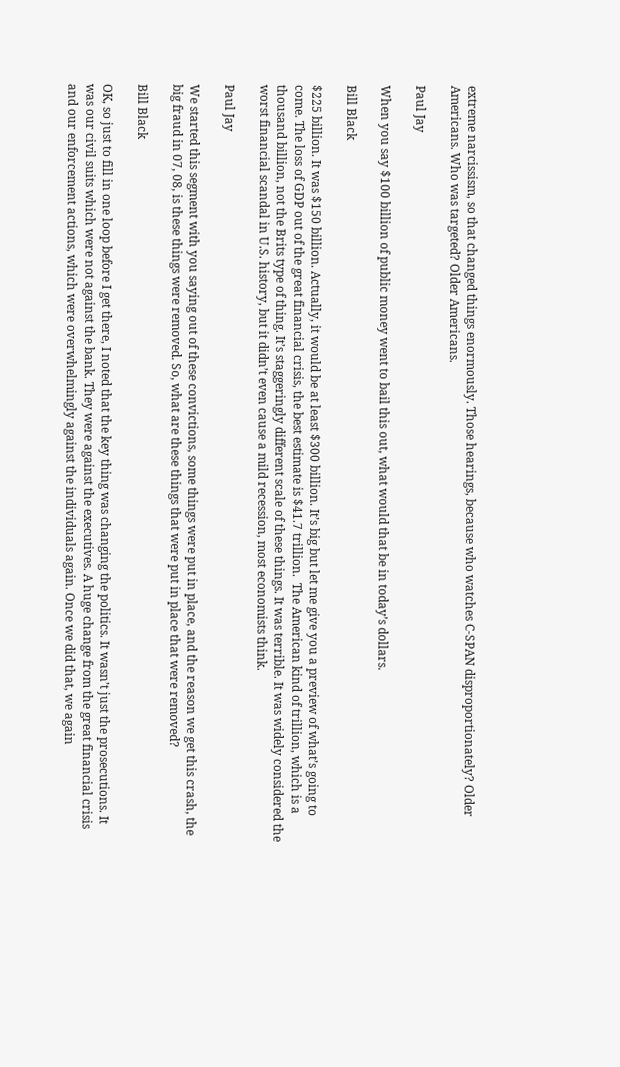extreme narcissism, so that changed things enormously. Those hearings, because who watches C-SPAN disproportionately? Older Americans. Who was targeted? Older Americans.

Paul Jay

When you say $100 billion of public money went to bail this out, what would that be in today’s dollars.

Bill Black

$225 billion. It was $150 billion. Actually, it would be at least $300 billion. It’s big but let me give you a preview of what’s going to come. The loss of GDP out of the great financial crisis, the best estimate is $41.7 trillion.  The American kind of trillion, which is a thousand billion, not the Brits type of thing. It’s staggeringly different scale of these things. It was terrible. It was widely considered the worst financial scandal in U.S. history, but it didn’t even cause a mild recession, most economists think.

Paul Jay

We started this segment with you saying out of these convictions, some things were put in place, and the reason we get this crash, the big fraud in 07, 08, is these things were removed. So, what are these things that were put in place that were removed?

Bill Black

OK, so just to fill in one loop before I get there, I noted that the key thing was changing the politics. It wasn’t just the prosecutions. It was our civil suits which were not against the bank. They were against the executives. A huge change from the great financial crisis and our enforcement actions, which were overwhelmingly against the individuals again. Once we did that, we again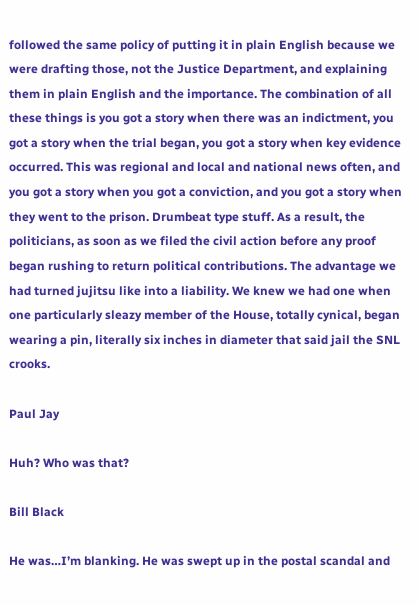followed the same policy of putting it in plain English because we were drafting those, not the Justice Department, and explaining them in plain English and the importance. The combination of all these things is you got a story when there was an indictment, you got a story when the trial began, you got a story when key evidence occurred. This was regional and local and national news often, and you got a story when you got a conviction, and you got a story when they went to the prison. Drumbeat type stuff. As a result, the politicians, as soon as we filed the civil action before any proof began rushing to return political contributions. The advantage we had turned jujitsu like into a liability. We knew we had one when one particularly sleazy member of the House, totally cynical, began wearing a pin, literally six inches in diameter that said jail the SNL crooks.

Paul Jay

Huh? Who was that?

Bill Black

He was…I’m blanking. He was swept up in the postal scandal and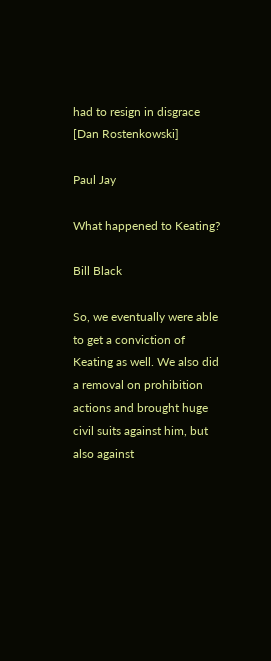had to resign in disgrace [Dan Rostenkowski]

Paul Jay

What happened to Keating?

Bill Black

So, we eventually were able to get a conviction of Keating as well. We also did a removal on prohibition actions and brought huge civil suits against him, but also against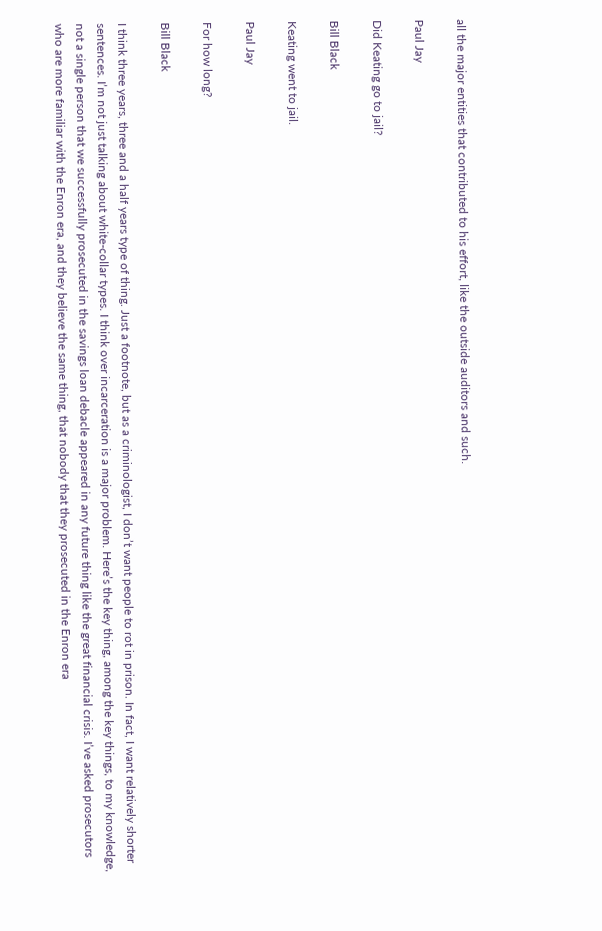all the major entities that contributed to his effort, like the outside auditors and such.

Paul Jay

Did Keating go to jail?

Bill Black

Keating went to jail.

Paul Jay

For how long?

Bill Black

I think three years, three and a half years type of thing. Just a footnote, but as a criminologist, I don’t want people to rot in prison. In fact, I want relatively shorter sentences. I’m not just talking about white-collar types. I think over incarceration is a major problem. Here’s the key thing, among the key things, to my knowledge, not a single person that we successfully prosecuted in the savings loan debacle appeared in any future thing like the great financial crisis. I’ve asked prosecutors who are more familiar with the Enron era, and they believe the same thing, that nobody that they prosecuted in the Enron era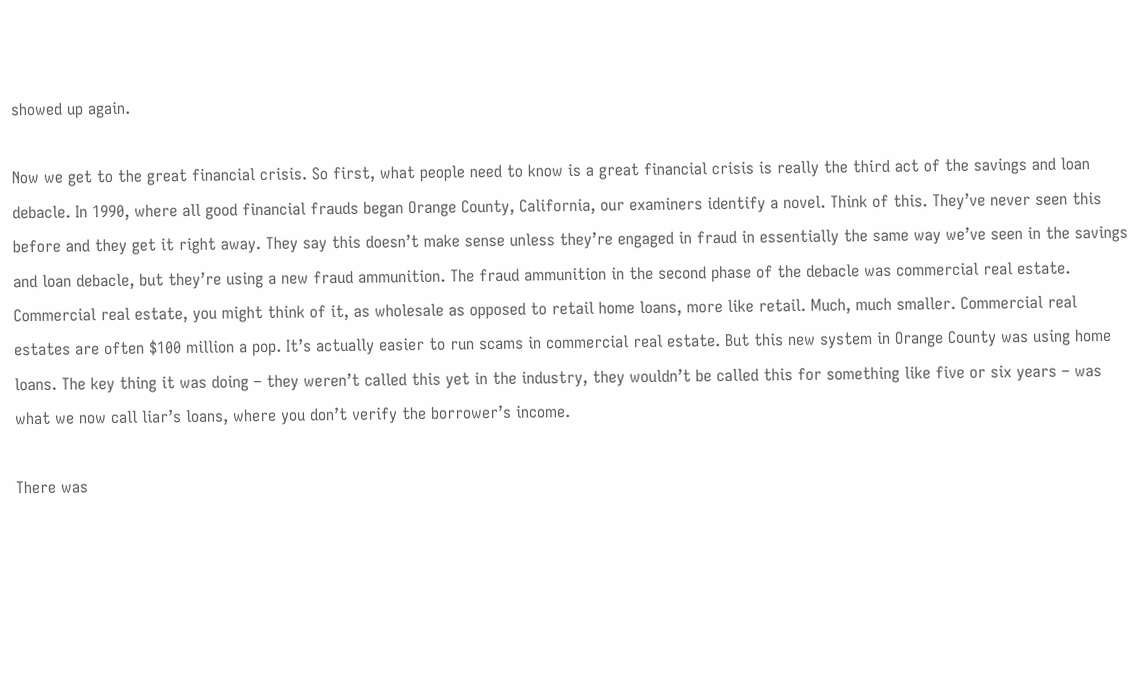showed up again.

Now we get to the great financial crisis. So first, what people need to know is a great financial crisis is really the third act of the savings and loan debacle. In 1990, where all good financial frauds began Orange County, California, our examiners identify a novel. Think of this. They’ve never seen this before and they get it right away. They say this doesn’t make sense unless they’re engaged in fraud in essentially the same way we’ve seen in the savings and loan debacle, but they’re using a new fraud ammunition. The fraud ammunition in the second phase of the debacle was commercial real estate. Commercial real estate, you might think of it, as wholesale as opposed to retail home loans, more like retail. Much, much smaller. Commercial real estates are often $100 million a pop. It’s actually easier to run scams in commercial real estate. But this new system in Orange County was using home loans. The key thing it was doing – they weren’t called this yet in the industry, they wouldn’t be called this for something like five or six years – was what we now call liar’s loans, where you don’t verify the borrower’s income.

There was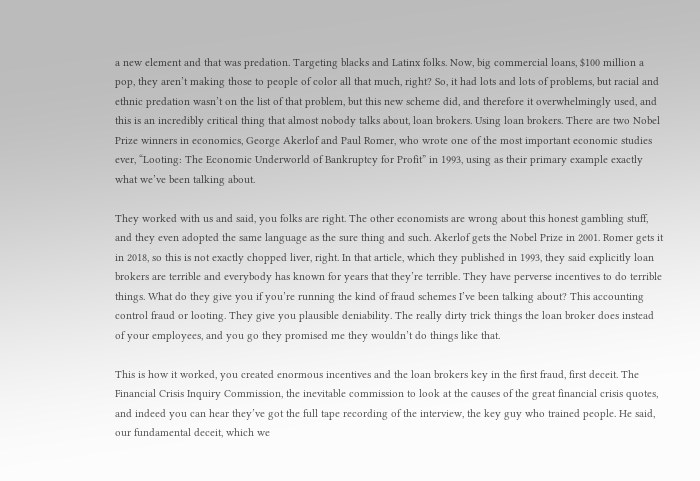a new element and that was predation. Targeting blacks and Latinx folks. Now, big commercial loans, $100 million a pop, they aren’t making those to people of color all that much, right? So, it had lots and lots of problems, but racial and ethnic predation wasn’t on the list of that problem, but this new scheme did, and therefore it overwhelmingly used, and this is an incredibly critical thing that almost nobody talks about, loan brokers. Using loan brokers. There are two Nobel Prize winners in economics, George Akerlof and Paul Romer, who wrote one of the most important economic studies ever, “Looting: The Economic Underworld of Bankruptcy for Profit” in 1993, using as their primary example exactly what we’ve been talking about.

They worked with us and said, you folks are right. The other economists are wrong about this honest gambling stuff, and they even adopted the same language as the sure thing and such. Akerlof gets the Nobel Prize in 2001. Romer gets it in 2018, so this is not exactly chopped liver, right. In that article, which they published in 1993, they said explicitly loan brokers are terrible and everybody has known for years that they’re terrible. They have perverse incentives to do terrible things. What do they give you if you’re running the kind of fraud schemes I’ve been talking about? This accounting control fraud or looting. They give you plausible deniability. The really dirty trick things the loan broker does instead of your employees, and you go they promised me they wouldn’t do things like that.

This is how it worked, you created enormous incentives and the loan brokers key in the first fraud, first deceit. The Financial Crisis Inquiry Commission, the inevitable commission to look at the causes of the great financial crisis quotes, and indeed you can hear they’ve got the full tape recording of the interview, the key guy who trained people. He said, our fundamental deceit, which we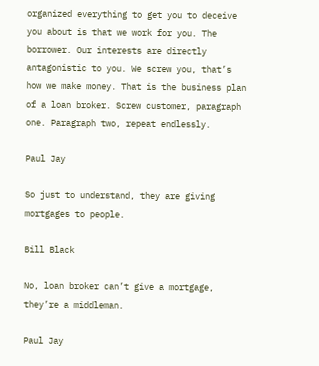organized everything to get you to deceive you about is that we work for you. The borrower. Our interests are directly antagonistic to you. We screw you, that’s how we make money. That is the business plan of a loan broker. Screw customer, paragraph one. Paragraph two, repeat endlessly.

Paul Jay

So just to understand, they are giving mortgages to people.

Bill Black

No, loan broker can’t give a mortgage, they’re a middleman.

Paul Jay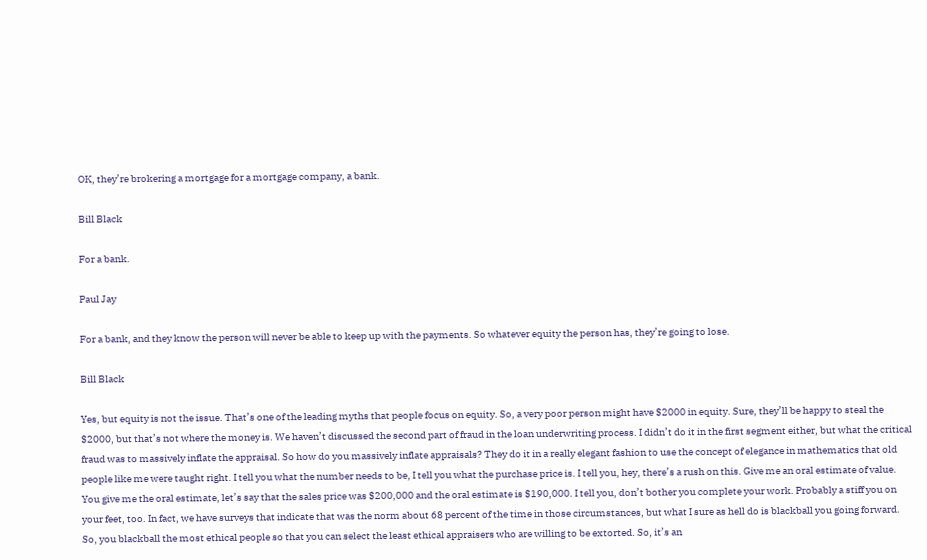OK, they’re brokering a mortgage for a mortgage company, a bank.

Bill Black

For a bank.

Paul Jay

For a bank, and they know the person will never be able to keep up with the payments. So whatever equity the person has, they’re going to lose.

Bill Black

Yes, but equity is not the issue. That’s one of the leading myths that people focus on equity. So, a very poor person might have $2000 in equity. Sure, they’ll be happy to steal the $2000, but that’s not where the money is. We haven’t discussed the second part of fraud in the loan underwriting process. I didn’t do it in the first segment either, but what the critical fraud was to massively inflate the appraisal. So how do you massively inflate appraisals? They do it in a really elegant fashion to use the concept of elegance in mathematics that old people like me were taught right. I tell you what the number needs to be, I tell you what the purchase price is. I tell you, hey, there’s a rush on this. Give me an oral estimate of value. You give me the oral estimate, let’s say that the sales price was $200,000 and the oral estimate is $190,000. I tell you, don’t bother you complete your work. Probably a stiff you on your feet, too. In fact, we have surveys that indicate that was the norm about 68 percent of the time in those circumstances, but what I sure as hell do is blackball you going forward. So, you blackball the most ethical people so that you can select the least ethical appraisers who are willing to be extorted. So, it’s an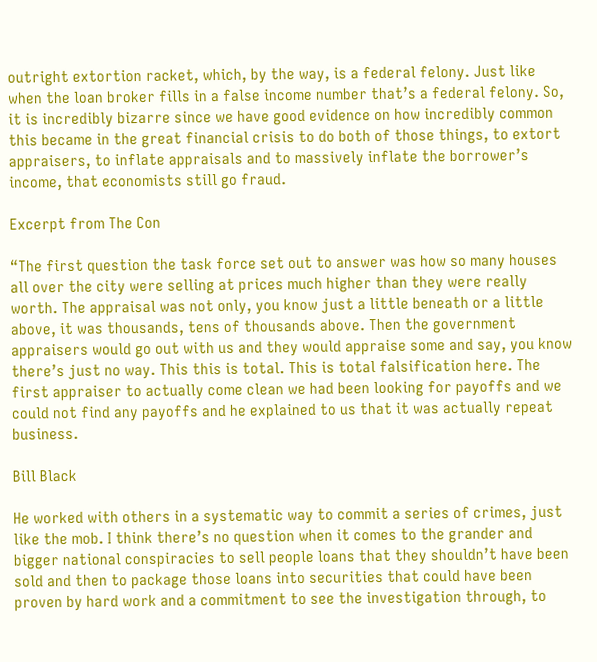outright extortion racket, which, by the way, is a federal felony. Just like when the loan broker fills in a false income number that’s a federal felony. So, it is incredibly bizarre since we have good evidence on how incredibly common this became in the great financial crisis to do both of those things, to extort appraisers, to inflate appraisals and to massively inflate the borrower’s income, that economists still go fraud.

Excerpt from The Con

“The first question the task force set out to answer was how so many houses all over the city were selling at prices much higher than they were really worth. The appraisal was not only, you know just a little beneath or a little above, it was thousands, tens of thousands above. Then the government appraisers would go out with us and they would appraise some and say, you know there’s just no way. This this is total. This is total falsification here. The first appraiser to actually come clean we had been looking for payoffs and we could not find any payoffs and he explained to us that it was actually repeat business.

Bill Black

He worked with others in a systematic way to commit a series of crimes, just like the mob. I think there’s no question when it comes to the grander and bigger national conspiracies to sell people loans that they shouldn’t have been sold and then to package those loans into securities that could have been proven by hard work and a commitment to see the investigation through, to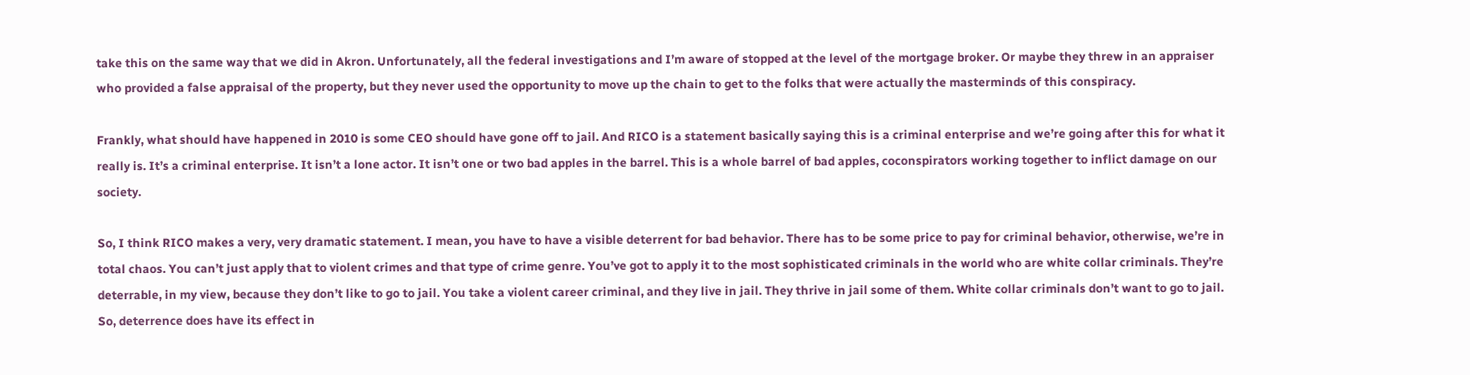take this on the same way that we did in Akron. Unfortunately, all the federal investigations and I’m aware of stopped at the level of the mortgage broker. Or maybe they threw in an appraiser who provided a false appraisal of the property, but they never used the opportunity to move up the chain to get to the folks that were actually the masterminds of this conspiracy.

Frankly, what should have happened in 2010 is some CEO should have gone off to jail. And RICO is a statement basically saying this is a criminal enterprise and we’re going after this for what it really is. It’s a criminal enterprise. It isn’t a lone actor. It isn’t one or two bad apples in the barrel. This is a whole barrel of bad apples, coconspirators working together to inflict damage on our society.

So, I think RICO makes a very, very dramatic statement. I mean, you have to have a visible deterrent for bad behavior. There has to be some price to pay for criminal behavior, otherwise, we’re in total chaos. You can’t just apply that to violent crimes and that type of crime genre. You’ve got to apply it to the most sophisticated criminals in the world who are white collar criminals. They’re deterrable, in my view, because they don’t like to go to jail. You take a violent career criminal, and they live in jail. They thrive in jail some of them. White collar criminals don’t want to go to jail. So, deterrence does have its effect in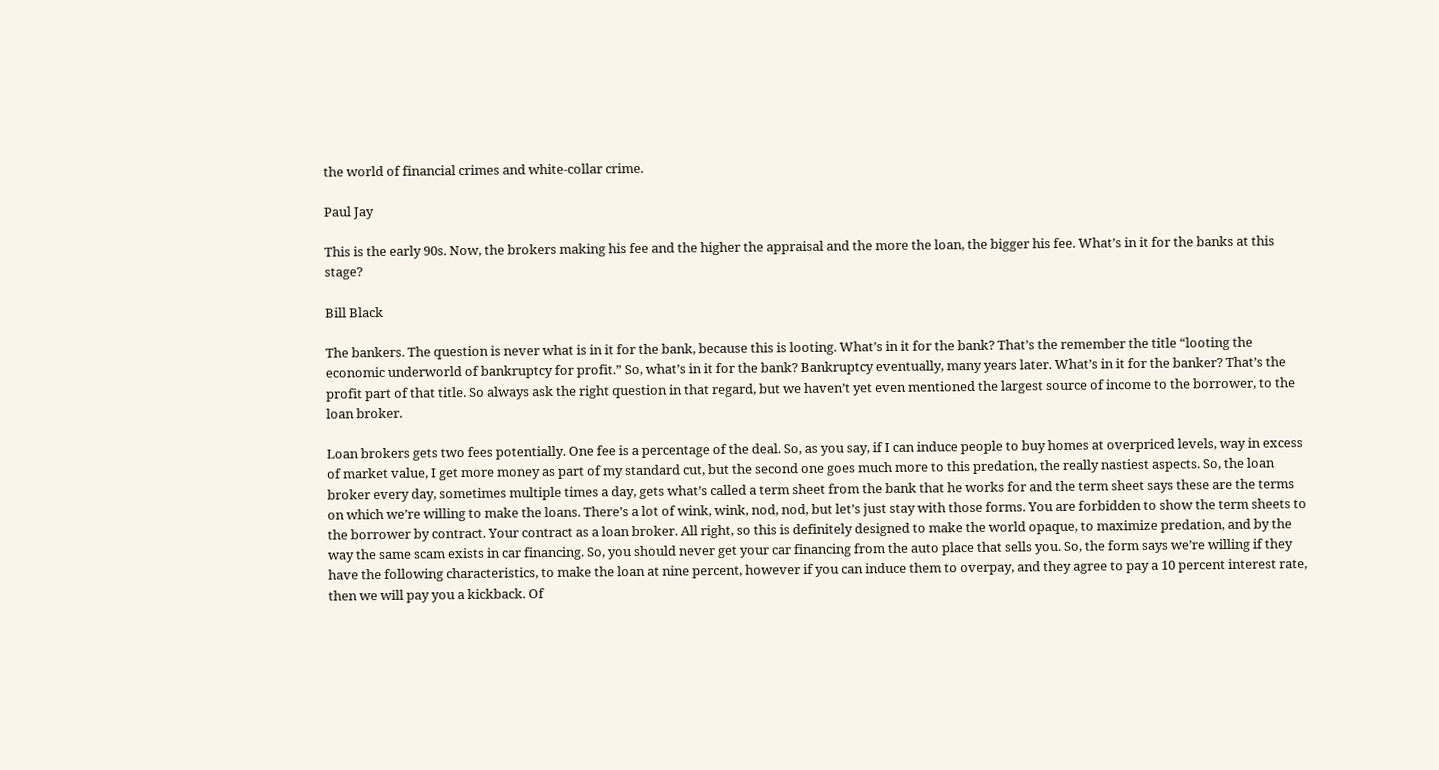the world of financial crimes and white-collar crime.

Paul Jay

This is the early 90s. Now, the brokers making his fee and the higher the appraisal and the more the loan, the bigger his fee. What’s in it for the banks at this stage?

Bill Black

The bankers. The question is never what is in it for the bank, because this is looting. What’s in it for the bank? That’s the remember the title “looting the economic underworld of bankruptcy for profit.” So, what’s in it for the bank? Bankruptcy eventually, many years later. What’s in it for the banker? That’s the profit part of that title. So always ask the right question in that regard, but we haven’t yet even mentioned the largest source of income to the borrower, to the loan broker.

Loan brokers gets two fees potentially. One fee is a percentage of the deal. So, as you say, if I can induce people to buy homes at overpriced levels, way in excess of market value, I get more money as part of my standard cut, but the second one goes much more to this predation, the really nastiest aspects. So, the loan broker every day, sometimes multiple times a day, gets what’s called a term sheet from the bank that he works for and the term sheet says these are the terms on which we’re willing to make the loans. There’s a lot of wink, wink, nod, nod, but let’s just stay with those forms. You are forbidden to show the term sheets to the borrower by contract. Your contract as a loan broker. All right, so this is definitely designed to make the world opaque, to maximize predation, and by the way the same scam exists in car financing. So, you should never get your car financing from the auto place that sells you. So, the form says we’re willing if they have the following characteristics, to make the loan at nine percent, however if you can induce them to overpay, and they agree to pay a 10 percent interest rate, then we will pay you a kickback. Of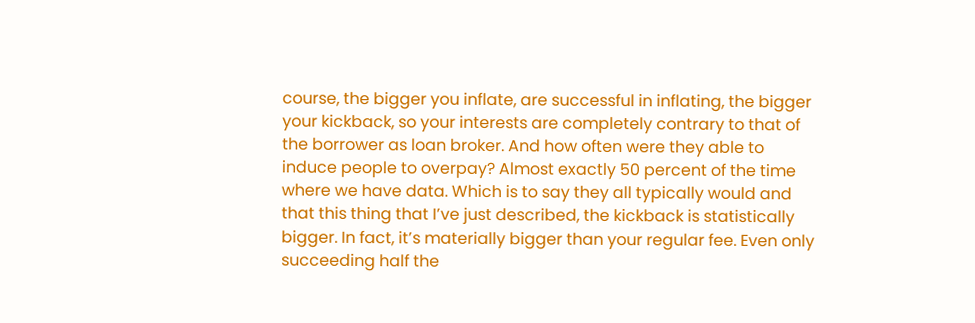course, the bigger you inflate, are successful in inflating, the bigger your kickback, so your interests are completely contrary to that of the borrower as loan broker. And how often were they able to induce people to overpay? Almost exactly 50 percent of the time where we have data. Which is to say they all typically would and that this thing that I’ve just described, the kickback is statistically bigger. In fact, it’s materially bigger than your regular fee. Even only succeeding half the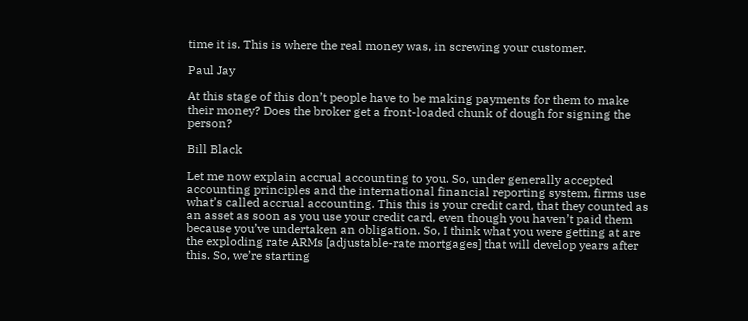time it is. This is where the real money was, in screwing your customer.

Paul Jay

At this stage of this don’t people have to be making payments for them to make their money? Does the broker get a front-loaded chunk of dough for signing the person?

Bill Black

Let me now explain accrual accounting to you. So, under generally accepted accounting principles and the international financial reporting system, firms use what’s called accrual accounting. This this is your credit card, that they counted as an asset as soon as you use your credit card, even though you haven’t paid them because you’ve undertaken an obligation. So, I think what you were getting at are the exploding rate ARMs [adjustable-rate mortgages] that will develop years after this. So, we’re starting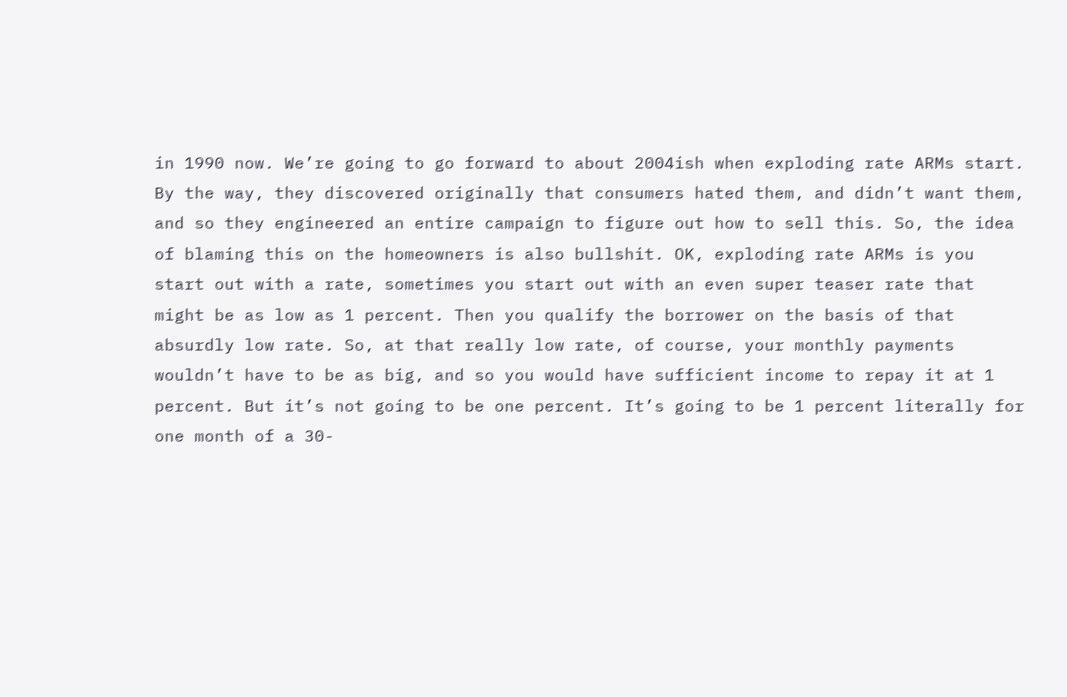in 1990 now. We’re going to go forward to about 2004ish when exploding rate ARMs start. By the way, they discovered originally that consumers hated them, and didn’t want them, and so they engineered an entire campaign to figure out how to sell this. So, the idea of blaming this on the homeowners is also bullshit. OK, exploding rate ARMs is you start out with a rate, sometimes you start out with an even super teaser rate that might be as low as 1 percent. Then you qualify the borrower on the basis of that absurdly low rate. So, at that really low rate, of course, your monthly payments wouldn’t have to be as big, and so you would have sufficient income to repay it at 1 percent. But it’s not going to be one percent. It’s going to be 1 percent literally for one month of a 30-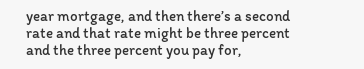year mortgage, and then there’s a second rate and that rate might be three percent and the three percent you pay for,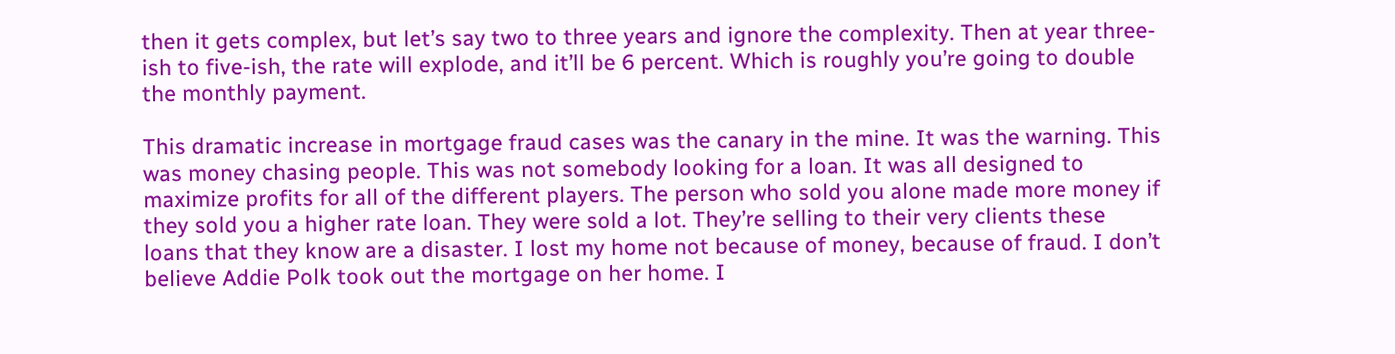then it gets complex, but let’s say two to three years and ignore the complexity. Then at year three-ish to five-ish, the rate will explode, and it’ll be 6 percent. Which is roughly you’re going to double the monthly payment.

This dramatic increase in mortgage fraud cases was the canary in the mine. It was the warning. This was money chasing people. This was not somebody looking for a loan. It was all designed to maximize profits for all of the different players. The person who sold you alone made more money if they sold you a higher rate loan. They were sold a lot. They’re selling to their very clients these loans that they know are a disaster. I lost my home not because of money, because of fraud. I don’t believe Addie Polk took out the mortgage on her home. I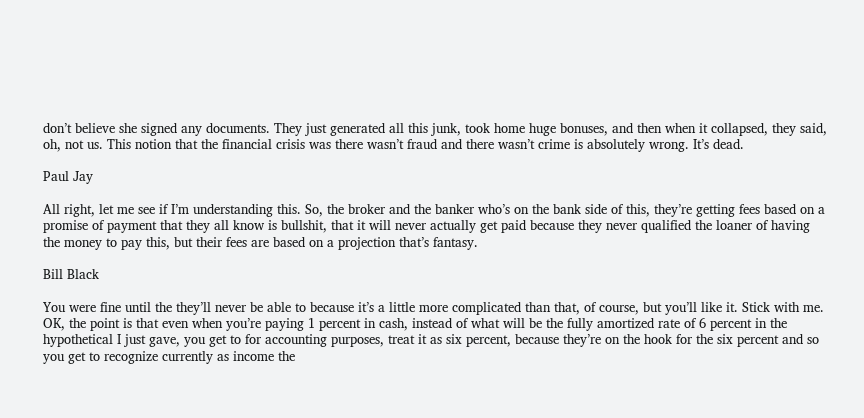don’t believe she signed any documents. They just generated all this junk, took home huge bonuses, and then when it collapsed, they said, oh, not us. This notion that the financial crisis was there wasn’t fraud and there wasn’t crime is absolutely wrong. It’s dead.

Paul Jay

All right, let me see if I’m understanding this. So, the broker and the banker who’s on the bank side of this, they’re getting fees based on a promise of payment that they all know is bullshit, that it will never actually get paid because they never qualified the loaner of having the money to pay this, but their fees are based on a projection that’s fantasy.

Bill Black

You were fine until the they’ll never be able to because it’s a little more complicated than that, of course, but you’ll like it. Stick with me. OK, the point is that even when you’re paying 1 percent in cash, instead of what will be the fully amortized rate of 6 percent in the hypothetical I just gave, you get to for accounting purposes, treat it as six percent, because they’re on the hook for the six percent and so you get to recognize currently as income the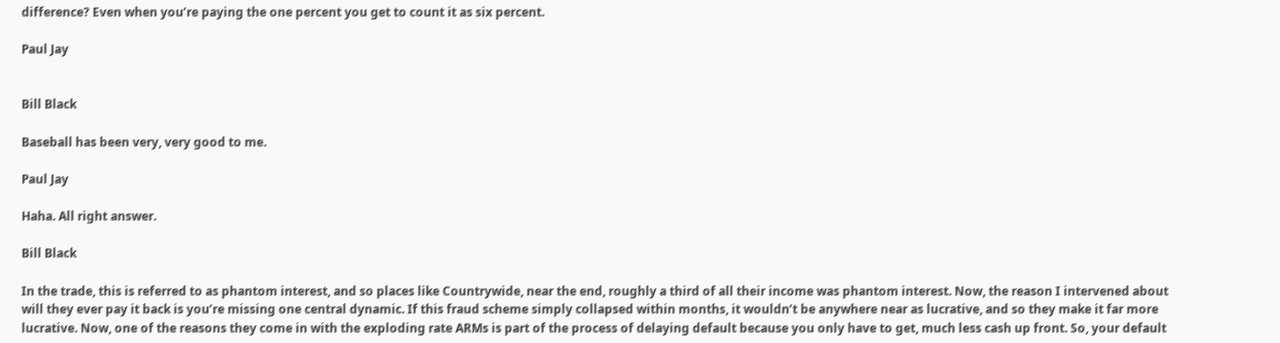difference? Even when you’re paying the one percent you get to count it as six percent.

Paul Jay


Bill Black

Baseball has been very, very good to me.

Paul Jay

Haha. All right answer.

Bill Black

In the trade, this is referred to as phantom interest, and so places like Countrywide, near the end, roughly a third of all their income was phantom interest. Now, the reason I intervened about will they ever pay it back is you’re missing one central dynamic. If this fraud scheme simply collapsed within months, it wouldn’t be anywhere near as lucrative, and so they make it far more lucrative. Now, one of the reasons they come in with the exploding rate ARMs is part of the process of delaying default because you only have to get, much less cash up front. So, your default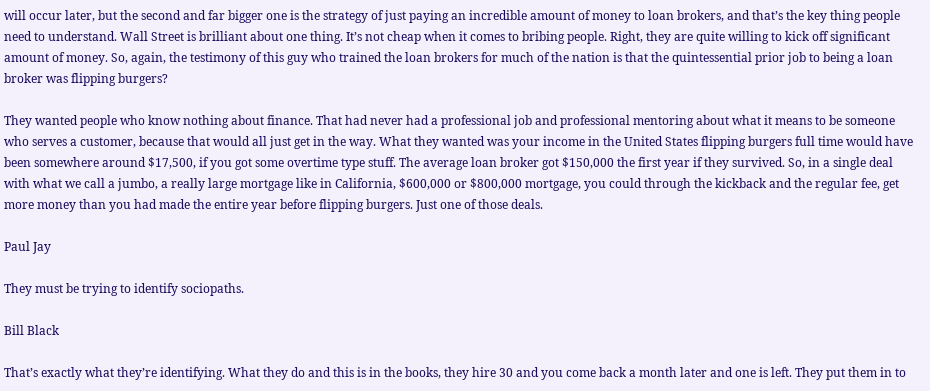will occur later, but the second and far bigger one is the strategy of just paying an incredible amount of money to loan brokers, and that’s the key thing people need to understand. Wall Street is brilliant about one thing. It’s not cheap when it comes to bribing people. Right, they are quite willing to kick off significant amount of money. So, again, the testimony of this guy who trained the loan brokers for much of the nation is that the quintessential prior job to being a loan broker was flipping burgers?

They wanted people who know nothing about finance. That had never had a professional job and professional mentoring about what it means to be someone who serves a customer, because that would all just get in the way. What they wanted was your income in the United States flipping burgers full time would have been somewhere around $17,500, if you got some overtime type stuff. The average loan broker got $150,000 the first year if they survived. So, in a single deal with what we call a jumbo, a really large mortgage like in California, $600,000 or $800,000 mortgage, you could through the kickback and the regular fee, get more money than you had made the entire year before flipping burgers. Just one of those deals.

Paul Jay

They must be trying to identify sociopaths.

Bill Black

That’s exactly what they’re identifying. What they do and this is in the books, they hire 30 and you come back a month later and one is left. They put them in to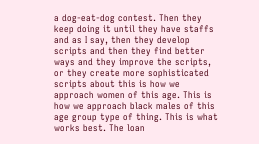a dog-eat-dog contest. Then they keep doing it until they have staffs and as I say, then they develop scripts and then they find better ways and they improve the scripts, or they create more sophisticated scripts about this is how we approach women of this age. This is how we approach black males of this age group type of thing. This is what works best. The loan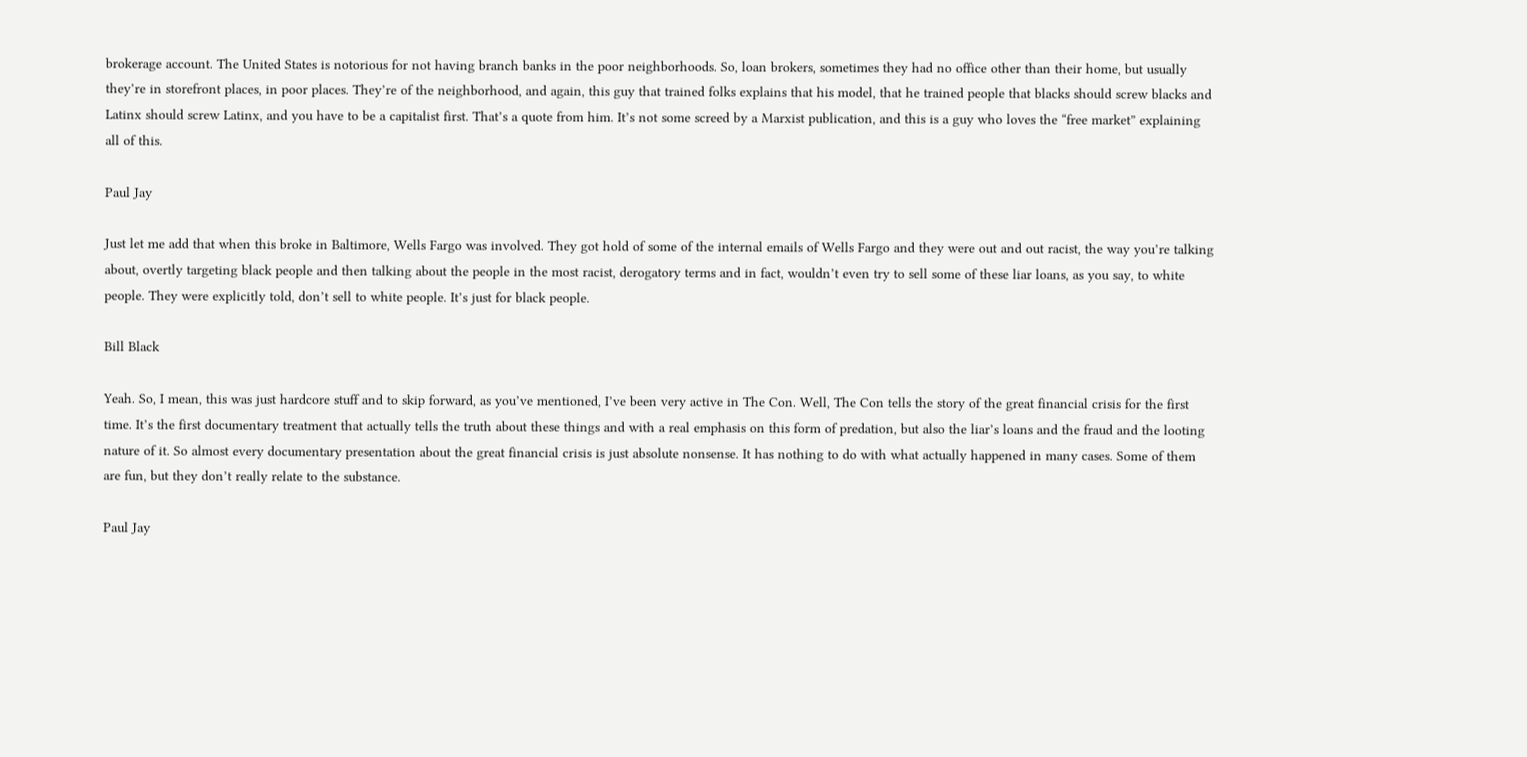brokerage account. The United States is notorious for not having branch banks in the poor neighborhoods. So, loan brokers, sometimes they had no office other than their home, but usually they’re in storefront places, in poor places. They’re of the neighborhood, and again, this guy that trained folks explains that his model, that he trained people that blacks should screw blacks and Latinx should screw Latinx, and you have to be a capitalist first. That’s a quote from him. It’s not some screed by a Marxist publication, and this is a guy who loves the “free market” explaining all of this.

Paul Jay

Just let me add that when this broke in Baltimore, Wells Fargo was involved. They got hold of some of the internal emails of Wells Fargo and they were out and out racist, the way you’re talking about, overtly targeting black people and then talking about the people in the most racist, derogatory terms and in fact, wouldn’t even try to sell some of these liar loans, as you say, to white people. They were explicitly told, don’t sell to white people. It’s just for black people.

Bill Black

Yeah. So, I mean, this was just hardcore stuff and to skip forward, as you’ve mentioned, I’ve been very active in The Con. Well, The Con tells the story of the great financial crisis for the first time. It’s the first documentary treatment that actually tells the truth about these things and with a real emphasis on this form of predation, but also the liar’s loans and the fraud and the looting nature of it. So almost every documentary presentation about the great financial crisis is just absolute nonsense. It has nothing to do with what actually happened in many cases. Some of them are fun, but they don’t really relate to the substance.

Paul Jay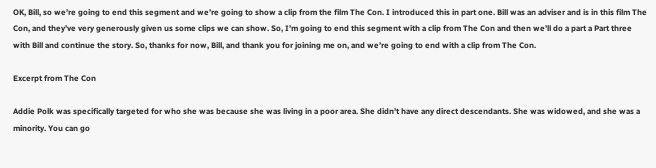OK, Bill, so we’re going to end this segment and we’re going to show a clip from the film The Con. I introduced this in part one. Bill was an adviser and is in this film The Con, and they’ve very generously given us some clips we can show. So, I’m going to end this segment with a clip from The Con and then we’ll do a part a Part three with Bill and continue the story. So, thanks for now, Bill, and thank you for joining me on, and we’re going to end with a clip from The Con.

Excerpt from The Con

Addie Polk was specifically targeted for who she was because she was living in a poor area. She didn’t have any direct descendants. She was widowed, and she was a minority. You can go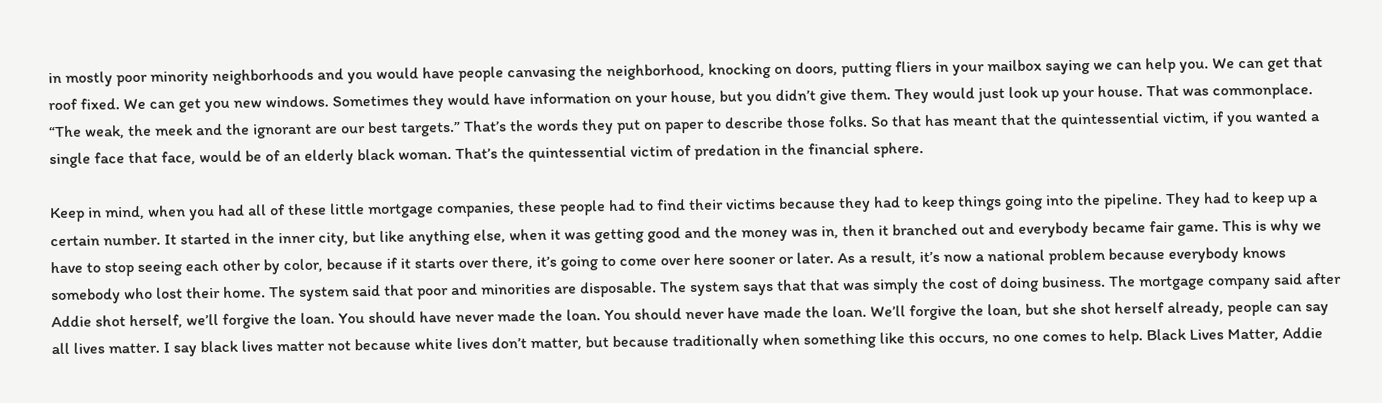in mostly poor minority neighborhoods and you would have people canvasing the neighborhood, knocking on doors, putting fliers in your mailbox saying we can help you. We can get that roof fixed. We can get you new windows. Sometimes they would have information on your house, but you didn’t give them. They would just look up your house. That was commonplace. “The weak, the meek and the ignorant are our best targets.” That’s the words they put on paper to describe those folks. So that has meant that the quintessential victim, if you wanted a single face that face, would be of an elderly black woman. That’s the quintessential victim of predation in the financial sphere.

Keep in mind, when you had all of these little mortgage companies, these people had to find their victims because they had to keep things going into the pipeline. They had to keep up a certain number. It started in the inner city, but like anything else, when it was getting good and the money was in, then it branched out and everybody became fair game. This is why we have to stop seeing each other by color, because if it starts over there, it’s going to come over here sooner or later. As a result, it’s now a national problem because everybody knows somebody who lost their home. The system said that poor and minorities are disposable. The system says that that was simply the cost of doing business. The mortgage company said after Addie shot herself, we’ll forgive the loan. You should have never made the loan. You should never have made the loan. We’ll forgive the loan, but she shot herself already, people can say all lives matter. I say black lives matter not because white lives don’t matter, but because traditionally when something like this occurs, no one comes to help. Black Lives Matter, Addie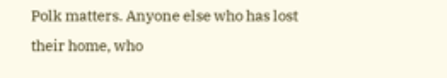Polk matters. Anyone else who has lost their home, who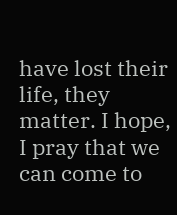have lost their life, they matter. I hope, I pray that we can come to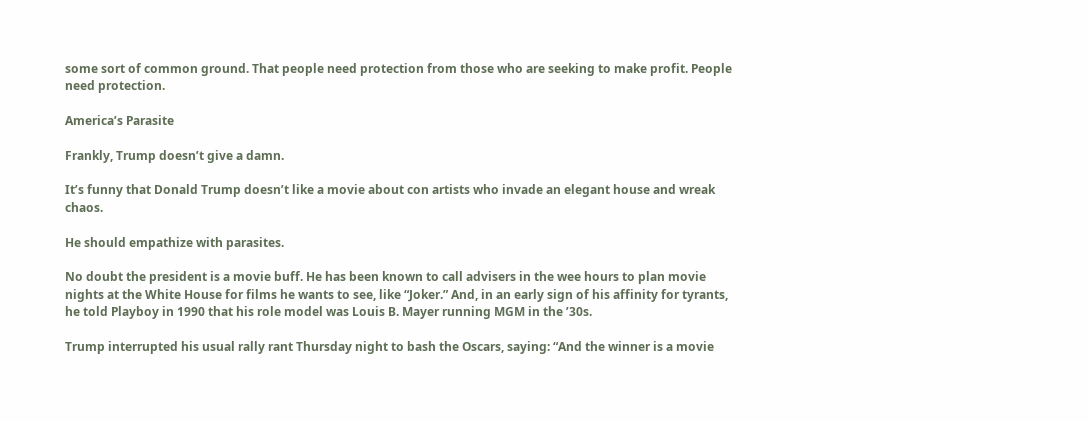some sort of common ground. That people need protection from those who are seeking to make profit. People need protection.

America’s Parasite

Frankly, Trump doesn’t give a damn.

It’s funny that Donald Trump doesn’t like a movie about con artists who invade an elegant house and wreak chaos.

He should empathize with parasites.

No doubt the president is a movie buff. He has been known to call advisers in the wee hours to plan movie nights at the White House for films he wants to see, like “Joker.” And, in an early sign of his affinity for tyrants, he told Playboy in 1990 that his role model was Louis B. Mayer running MGM in the ’30s.

Trump interrupted his usual rally rant Thursday night to bash the Oscars, saying: “And the winner is a movie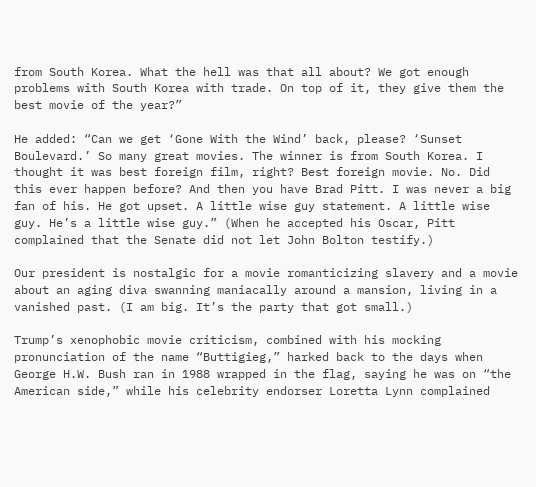from South Korea. What the hell was that all about? We got enough problems with South Korea with trade. On top of it, they give them the best movie of the year?”

He added: “Can we get ‘Gone With the Wind’ back, please? ‘Sunset Boulevard.’ So many great movies. The winner is from South Korea. I thought it was best foreign film, right? Best foreign movie. No. Did this ever happen before? And then you have Brad Pitt. I was never a big fan of his. He got upset. A little wise guy statement. A little wise guy. He’s a little wise guy.” (When he accepted his Oscar, Pitt complained that the Senate did not let John Bolton testify.)

Our president is nostalgic for a movie romanticizing slavery and a movie about an aging diva swanning maniacally around a mansion, living in a vanished past. (I am big. It’s the party that got small.)

Trump’s xenophobic movie criticism, combined with his mocking pronunciation of the name “Buttigieg,” harked back to the days when George H.W. Bush ran in 1988 wrapped in the flag, saying he was on “the American side,” while his celebrity endorser Loretta Lynn complained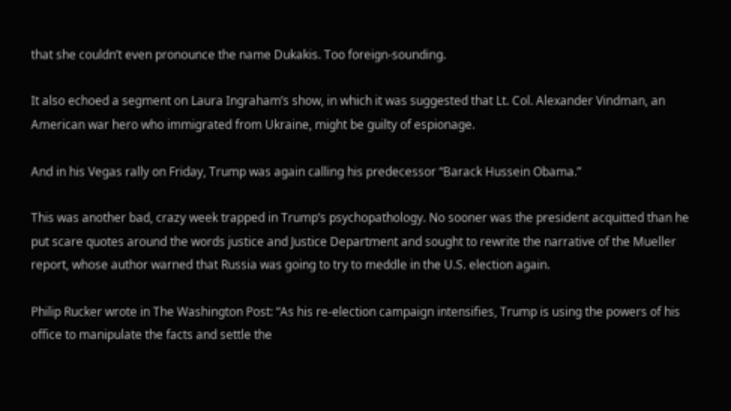that she couldn’t even pronounce the name Dukakis. Too foreign-sounding.

It also echoed a segment on Laura Ingraham’s show, in which it was suggested that Lt. Col. Alexander Vindman, an American war hero who immigrated from Ukraine, might be guilty of espionage.

And in his Vegas rally on Friday, Trump was again calling his predecessor “Barack Hussein Obama.”

This was another bad, crazy week trapped in Trump’s psychopathology. No sooner was the president acquitted than he put scare quotes around the words justice and Justice Department and sought to rewrite the narrative of the Mueller report, whose author warned that Russia was going to try to meddle in the U.S. election again.

Philip Rucker wrote in The Washington Post: “As his re-election campaign intensifies, Trump is using the powers of his office to manipulate the facts and settle the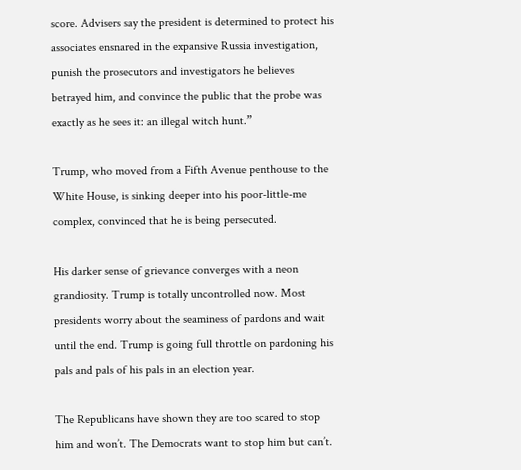score. Advisers say the president is determined to protect his associates ensnared in the expansive Russia investigation, punish the prosecutors and investigators he believes betrayed him, and convince the public that the probe was exactly as he sees it: an illegal witch hunt.”

Trump, who moved from a Fifth Avenue penthouse to the White House, is sinking deeper into his poor-little-me complex, convinced that he is being persecuted.

His darker sense of grievance converges with a neon grandiosity. Trump is totally uncontrolled now. Most presidents worry about the seaminess of pardons and wait until the end. Trump is going full throttle on pardoning his pals and pals of his pals in an election year.

The Republicans have shown they are too scared to stop him and won’t. The Democrats want to stop him but can’t.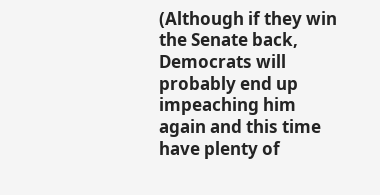(Although if they win the Senate back, Democrats will probably end up impeaching him again and this time have plenty of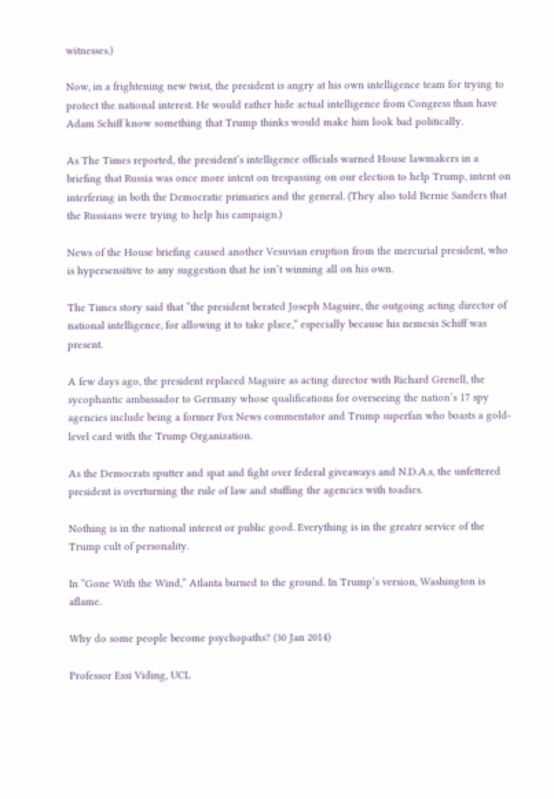witnesses.)

Now, in a frightening new twist, the president is angry at his own intelligence team for trying to protect the national interest. He would rather hide actual intelligence from Congress than have Adam Schiff know something that Trump thinks would make him look bad politically.

As The Times reported, the president’s intelligence officials warned House lawmakers in a briefing that Russia was once more intent on trespassing on our election to help Trump, intent on interfering in both the Democratic primaries and the general. (They also told Bernie Sanders that the Russians were trying to help his campaign.)

News of the House briefing caused another Vesuvian eruption from the mercurial president, who is hypersensitive to any suggestion that he isn’t winning all on his own.

The Times story said that “the president berated Joseph Maguire, the outgoing acting director of national intelligence, for allowing it to take place,” especially because his nemesis Schiff was present.

A few days ago, the president replaced Maguire as acting director with Richard Grenell, the sycophantic ambassador to Germany whose qualifications for overseeing the nation’s 17 spy agencies include being a former Fox News commentator and Trump superfan who boasts a gold-level card with the Trump Organization.

As the Democrats sputter and spat and fight over federal giveaways and N.D.A.s, the unfettered president is overturning the rule of law and stuffing the agencies with toadies.

Nothing is in the national interest or public good. Everything is in the greater service of the Trump cult of personality.

In “Gone With the Wind,” Atlanta burned to the ground. In Trump’s version, Washington is aflame.

Why do some people become psychopaths? (30 Jan 2014)

Professor Essi Viding, UCL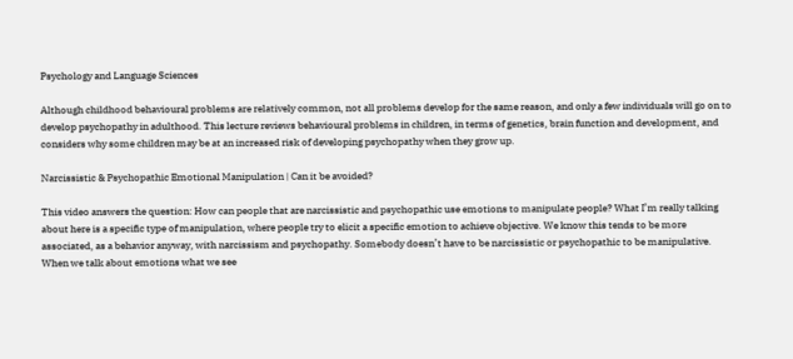Psychology and Language Sciences

Although childhood behavioural problems are relatively common, not all problems develop for the same reason, and only a few individuals will go on to develop psychopathy in adulthood. This lecture reviews behavioural problems in children, in terms of genetics, brain function and development, and considers why some children may be at an increased risk of developing psychopathy when they grow up.

Narcissistic & Psychopathic Emotional Manipulation | Can it be avoided?

This video answers the question: How can people that are narcissistic and psychopathic use emotions to manipulate people? What I’m really talking about here is a specific type of manipulation, where people try to elicit a specific emotion to achieve objective. We know this tends to be more associated, as a behavior anyway, with narcissism and psychopathy. Somebody doesn’t have to be narcissistic or psychopathic to be manipulative. When we talk about emotions what we see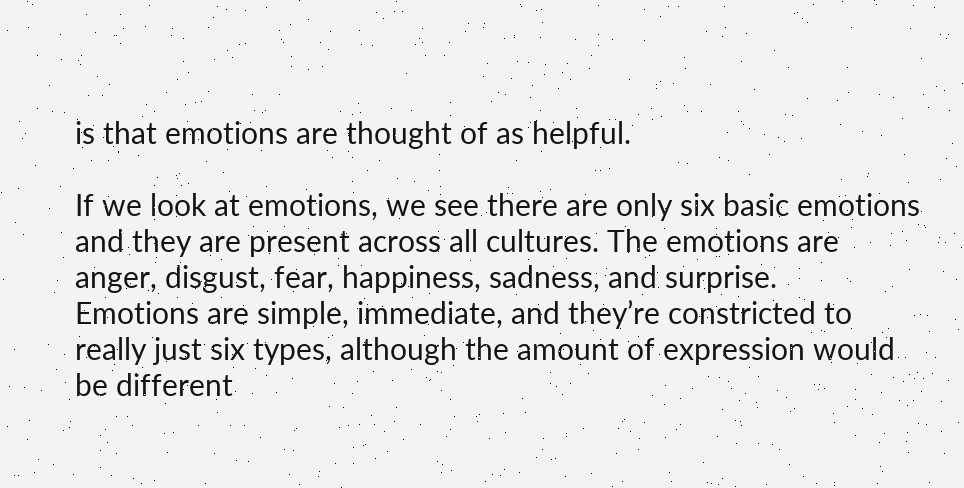is that emotions are thought of as helpful.

If we look at emotions, we see there are only six basic emotions and they are present across all cultures. The emotions are anger, disgust, fear, happiness, sadness, and surprise.
Emotions are simple, immediate, and they’re constricted to really just six types, although the amount of expression would be different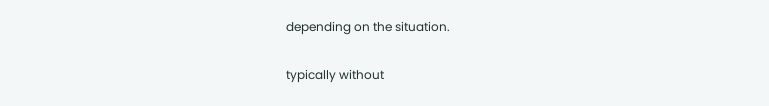depending on the situation.

typically without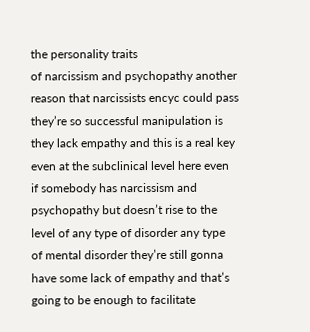the personality traits
of narcissism and psychopathy another
reason that narcissists encyc could pass
they’re so successful manipulation is
they lack empathy and this is a real key
even at the subclinical level here even
if somebody has narcissism and
psychopathy but doesn’t rise to the
level of any type of disorder any type
of mental disorder they’re still gonna
have some lack of empathy and that’s
going to be enough to facilitate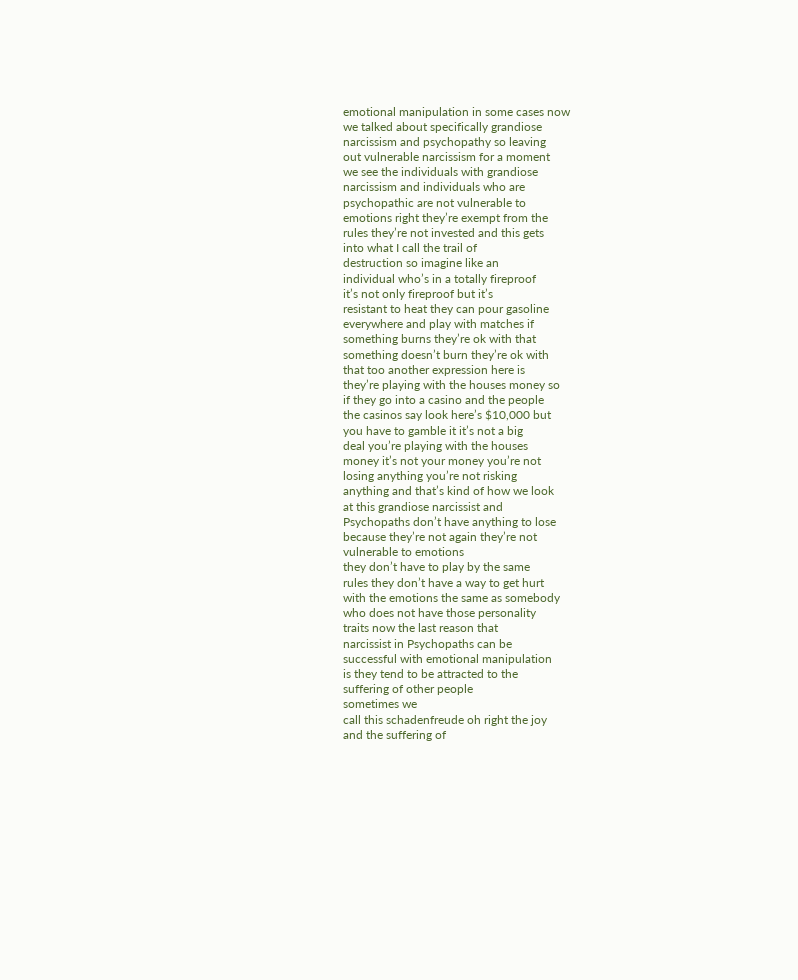emotional manipulation in some cases now
we talked about specifically grandiose
narcissism and psychopathy so leaving
out vulnerable narcissism for a moment
we see the individuals with grandiose
narcissism and individuals who are
psychopathic are not vulnerable to
emotions right they’re exempt from the
rules they’re not invested and this gets
into what I call the trail of
destruction so imagine like an
individual who’s in a totally fireproof
it’s not only fireproof but it’s
resistant to heat they can pour gasoline
everywhere and play with matches if
something burns they’re ok with that
something doesn’t burn they’re ok with
that too another expression here is
they’re playing with the houses money so
if they go into a casino and the people
the casinos say look here’s $10,000 but
you have to gamble it it’s not a big
deal you’re playing with the houses
money it’s not your money you’re not
losing anything you’re not risking
anything and that’s kind of how we look
at this grandiose narcissist and
Psychopaths don’t have anything to lose
because they’re not again they’re not
vulnerable to emotions
they don’t have to play by the same
rules they don’t have a way to get hurt
with the emotions the same as somebody
who does not have those personality
traits now the last reason that
narcissist in Psychopaths can be
successful with emotional manipulation
is they tend to be attracted to the
suffering of other people
sometimes we
call this schadenfreude oh right the joy
and the suffering of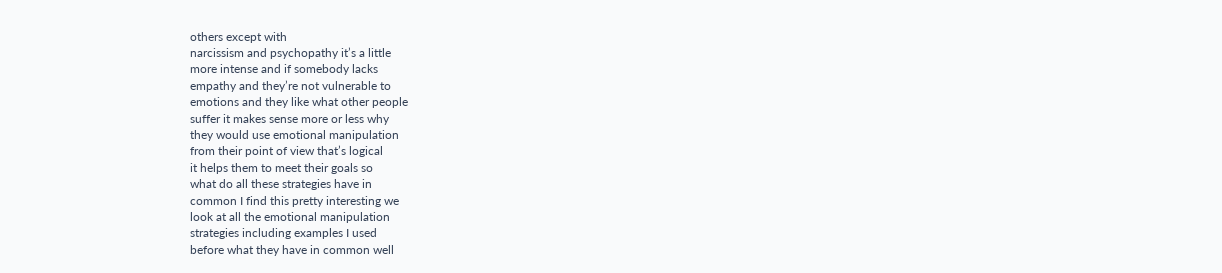others except with
narcissism and psychopathy it’s a little
more intense and if somebody lacks
empathy and they’re not vulnerable to
emotions and they like what other people
suffer it makes sense more or less why
they would use emotional manipulation
from their point of view that’s logical
it helps them to meet their goals so
what do all these strategies have in
common I find this pretty interesting we
look at all the emotional manipulation
strategies including examples I used
before what they have in common well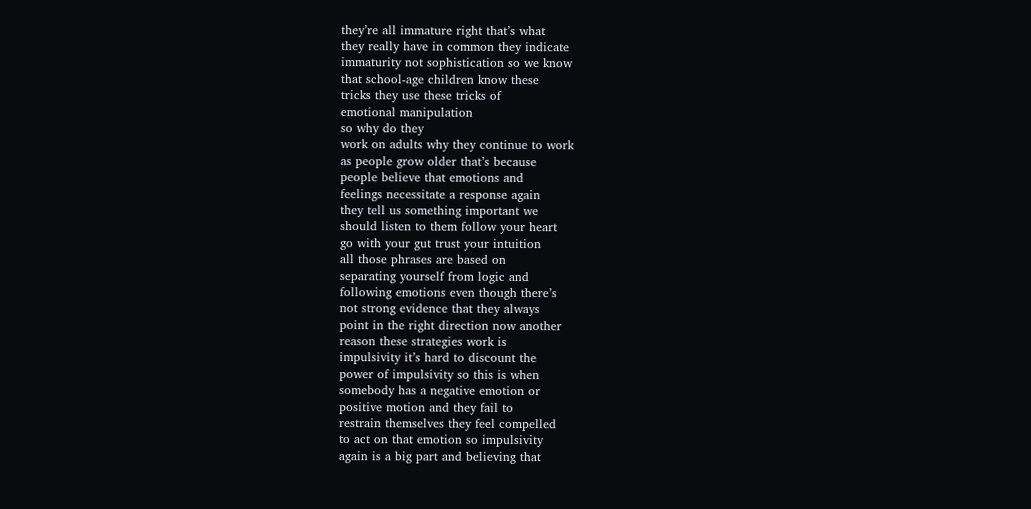they’re all immature right that’s what
they really have in common they indicate
immaturity not sophistication so we know
that school-age children know these
tricks they use these tricks of
emotional manipulation
so why do they
work on adults why they continue to work
as people grow older that’s because
people believe that emotions and
feelings necessitate a response again
they tell us something important we
should listen to them follow your heart
go with your gut trust your intuition
all those phrases are based on
separating yourself from logic and
following emotions even though there’s
not strong evidence that they always
point in the right direction now another
reason these strategies work is
impulsivity it’s hard to discount the
power of impulsivity so this is when
somebody has a negative emotion or
positive motion and they fail to
restrain themselves they feel compelled
to act on that emotion so impulsivity
again is a big part and believing that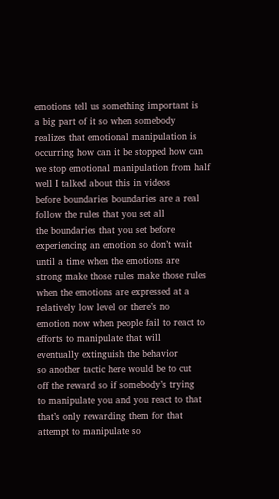emotions tell us something important is
a big part of it so when somebody
realizes that emotional manipulation is
occurring how can it be stopped how can
we stop emotional manipulation from half
well I talked about this in videos
before boundaries boundaries are a real
follow the rules that you set all
the boundaries that you set before
experiencing an emotion so don’t wait
until a time when the emotions are
strong make those rules make those rules
when the emotions are expressed at a
relatively low level or there’s no
emotion now when people fail to react to
efforts to manipulate that will
eventually extinguish the behavior
so another tactic here would be to cut
off the reward so if somebody’s trying
to manipulate you and you react to that
that’s only rewarding them for that
attempt to manipulate so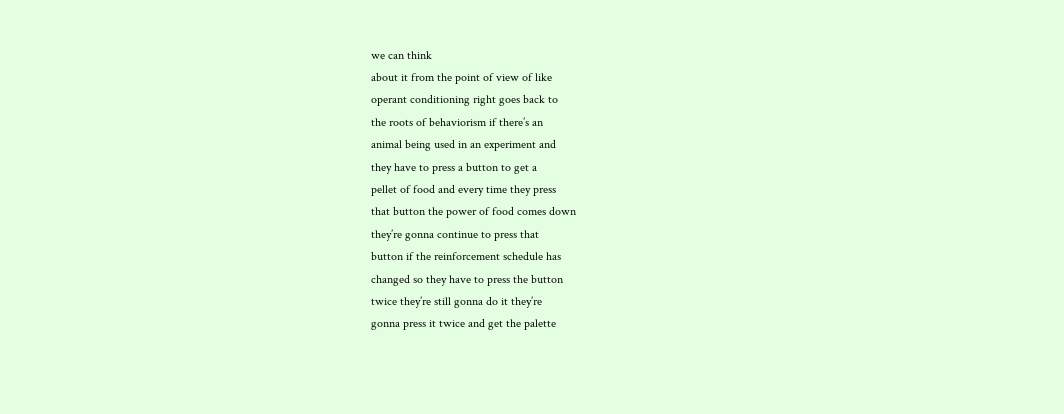we can think
about it from the point of view of like
operant conditioning right goes back to
the roots of behaviorism if there’s an
animal being used in an experiment and
they have to press a button to get a
pellet of food and every time they press
that button the power of food comes down
they’re gonna continue to press that
button if the reinforcement schedule has
changed so they have to press the button
twice they’re still gonna do it they’re
gonna press it twice and get the palette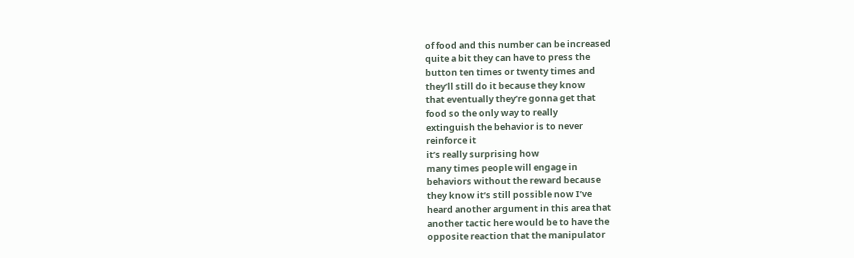of food and this number can be increased
quite a bit they can have to press the
button ten times or twenty times and
they’ll still do it because they know
that eventually they’re gonna get that
food so the only way to really
extinguish the behavior is to never
reinforce it
it’s really surprising how
many times people will engage in
behaviors without the reward because
they know it’s still possible now I’ve
heard another argument in this area that
another tactic here would be to have the
opposite reaction that the manipulator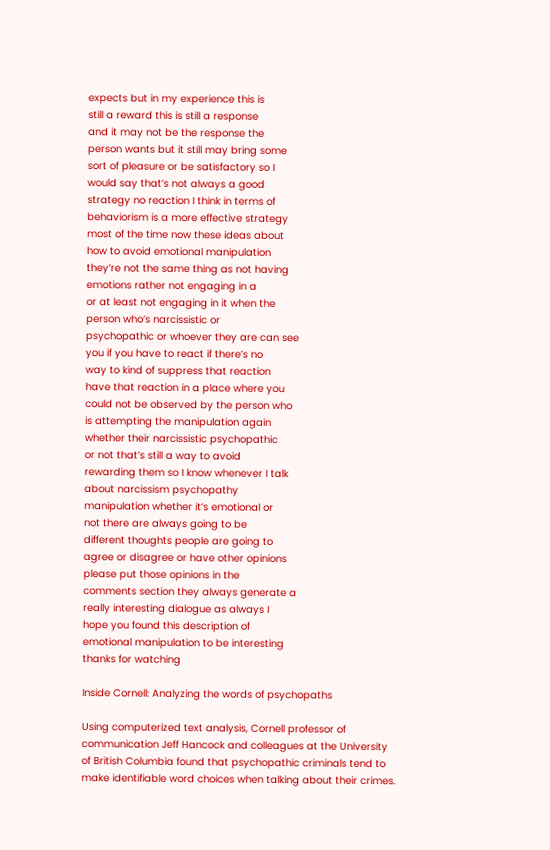expects but in my experience this is
still a reward this is still a response
and it may not be the response the
person wants but it still may bring some
sort of pleasure or be satisfactory so I
would say that’s not always a good
strategy no reaction I think in terms of
behaviorism is a more effective strategy
most of the time now these ideas about
how to avoid emotional manipulation
they’re not the same thing as not having
emotions rather not engaging in a
or at least not engaging in it when the
person who’s narcissistic or
psychopathic or whoever they are can see
you if you have to react if there’s no
way to kind of suppress that reaction
have that reaction in a place where you
could not be observed by the person who
is attempting the manipulation again
whether their narcissistic psychopathic
or not that’s still a way to avoid
rewarding them so I know whenever I talk
about narcissism psychopathy
manipulation whether it’s emotional or
not there are always going to be
different thoughts people are going to
agree or disagree or have other opinions
please put those opinions in the
comments section they always generate a
really interesting dialogue as always I
hope you found this description of
emotional manipulation to be interesting
thanks for watching

Inside Cornell: Analyzing the words of psychopaths

Using computerized text analysis, Cornell professor of communication Jeff Hancock and colleagues at the University of British Columbia found that psychopathic criminals tend to make identifiable word choices when talking about their crimes.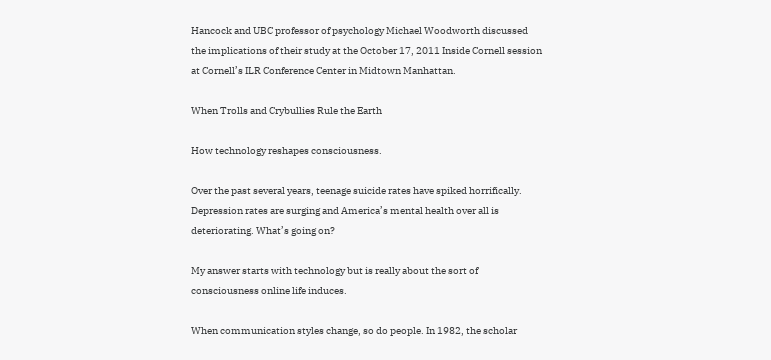Hancock and UBC professor of psychology Michael Woodworth discussed the implications of their study at the October 17, 2011 Inside Cornell session at Cornell’s ILR Conference Center in Midtown Manhattan.

When Trolls and Crybullies Rule the Earth

How technology reshapes consciousness.

Over the past several years, teenage suicide rates have spiked horrifically. Depression rates are surging and America’s mental health over all is deteriorating. What’s going on?

My answer starts with technology but is really about the sort of consciousness online life induces.

When communication styles change, so do people. In 1982, the scholar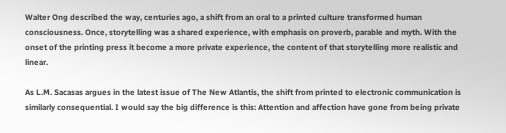Walter Ong described the way, centuries ago, a shift from an oral to a printed culture transformed human consciousness. Once, storytelling was a shared experience, with emphasis on proverb, parable and myth. With the onset of the printing press it become a more private experience, the content of that storytelling more realistic and linear.

As L.M. Sacasas argues in the latest issue of The New Atlantis, the shift from printed to electronic communication is similarly consequential. I would say the big difference is this: Attention and affection have gone from being private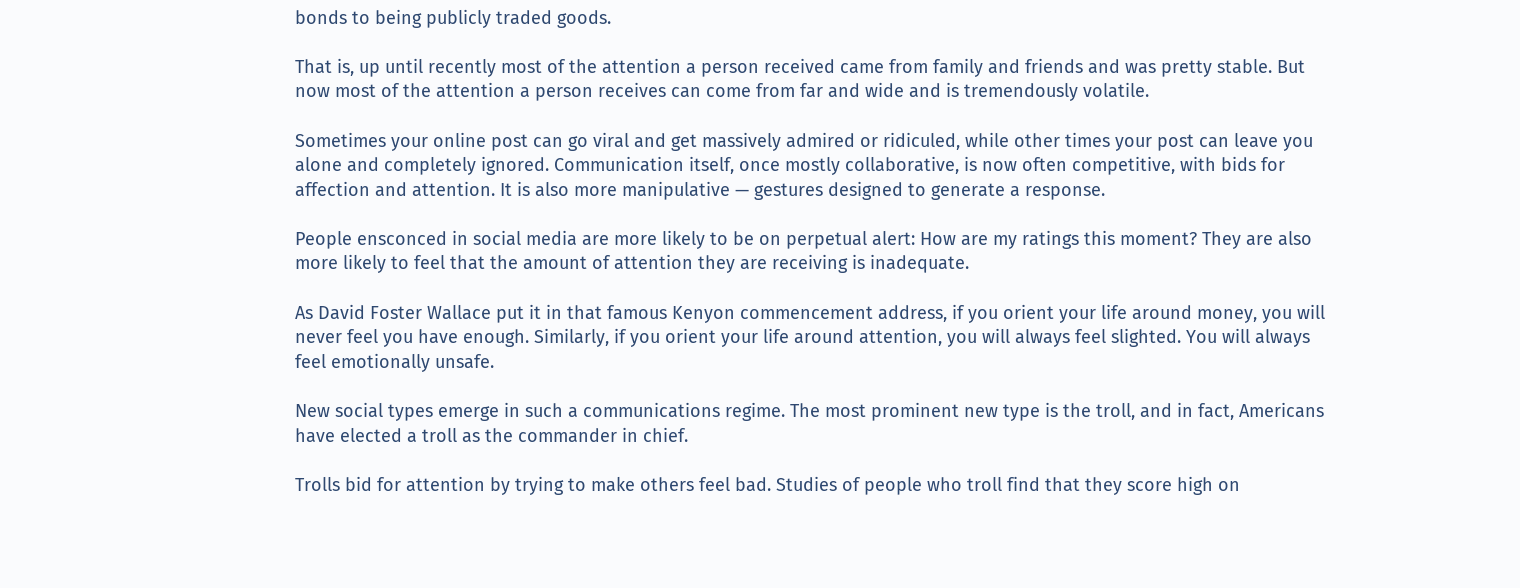bonds to being publicly traded goods.

That is, up until recently most of the attention a person received came from family and friends and was pretty stable. But now most of the attention a person receives can come from far and wide and is tremendously volatile.

Sometimes your online post can go viral and get massively admired or ridiculed, while other times your post can leave you alone and completely ignored. Communication itself, once mostly collaborative, is now often competitive, with bids for affection and attention. It is also more manipulative — gestures designed to generate a response.

People ensconced in social media are more likely to be on perpetual alert: How are my ratings this moment? They are also more likely to feel that the amount of attention they are receiving is inadequate.

As David Foster Wallace put it in that famous Kenyon commencement address, if you orient your life around money, you will never feel you have enough. Similarly, if you orient your life around attention, you will always feel slighted. You will always feel emotionally unsafe.

New social types emerge in such a communications regime. The most prominent new type is the troll, and in fact, Americans have elected a troll as the commander in chief.

Trolls bid for attention by trying to make others feel bad. Studies of people who troll find that they score high on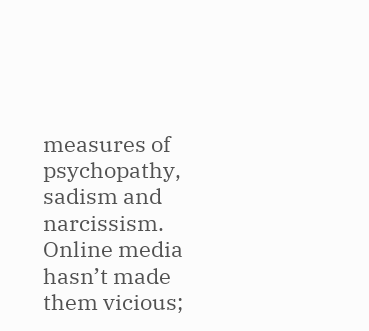measures of psychopathy, sadism and narcissism. Online media hasn’t made them vicious;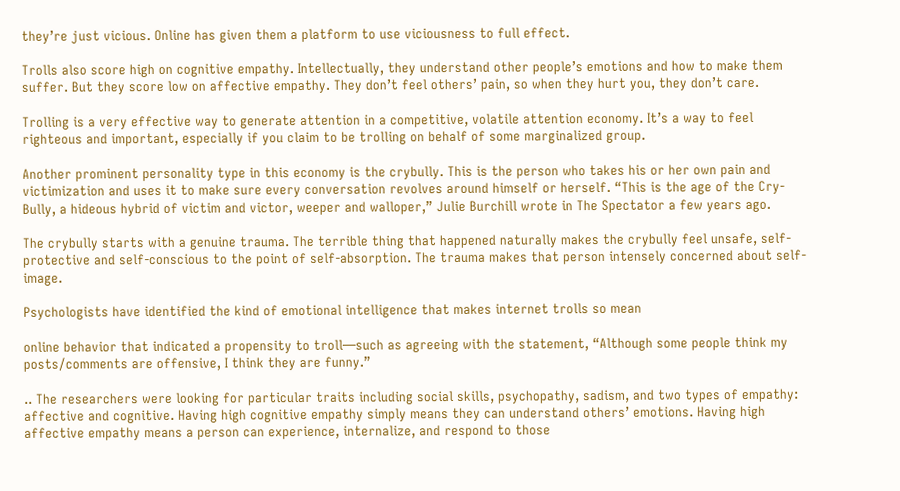they’re just vicious. Online has given them a platform to use viciousness to full effect.

Trolls also score high on cognitive empathy. Intellectually, they understand other people’s emotions and how to make them suffer. But they score low on affective empathy. They don’t feel others’ pain, so when they hurt you, they don’t care.

Trolling is a very effective way to generate attention in a competitive, volatile attention economy. It’s a way to feel righteous and important, especially if you claim to be trolling on behalf of some marginalized group.

Another prominent personality type in this economy is the crybully. This is the person who takes his or her own pain and victimization and uses it to make sure every conversation revolves around himself or herself. “This is the age of the Cry-Bully, a hideous hybrid of victim and victor, weeper and walloper,” Julie Burchill wrote in The Spectator a few years ago.

The crybully starts with a genuine trauma. The terrible thing that happened naturally makes the crybully feel unsafe, self-protective and self-conscious to the point of self-absorption. The trauma makes that person intensely concerned about self-image.

Psychologists have identified the kind of emotional intelligence that makes internet trolls so mean

online behavior that indicated a propensity to troll—such as agreeing with the statement, “Although some people think my posts/comments are offensive, I think they are funny.”

.. The researchers were looking for particular traits including social skills, psychopathy, sadism, and two types of empathy: affective and cognitive. Having high cognitive empathy simply means they can understand others’ emotions. Having high affective empathy means a person can experience, internalize, and respond to those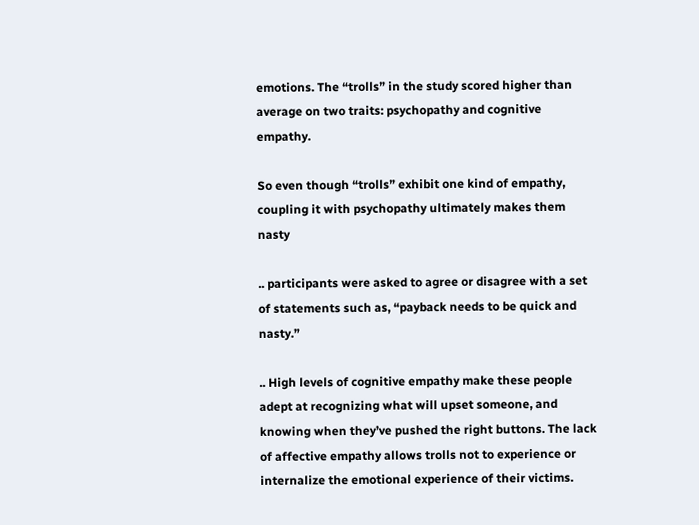emotions. The “trolls” in the study scored higher than average on two traits: psychopathy and cognitive empathy.

So even though “trolls” exhibit one kind of empathy, coupling it with psychopathy ultimately makes them nasty

.. participants were asked to agree or disagree with a set of statements such as, “payback needs to be quick and nasty.”

.. High levels of cognitive empathy make these people adept at recognizing what will upset someone, and knowing when they’ve pushed the right buttons. The lack of affective empathy allows trolls not to experience or internalize the emotional experience of their victims.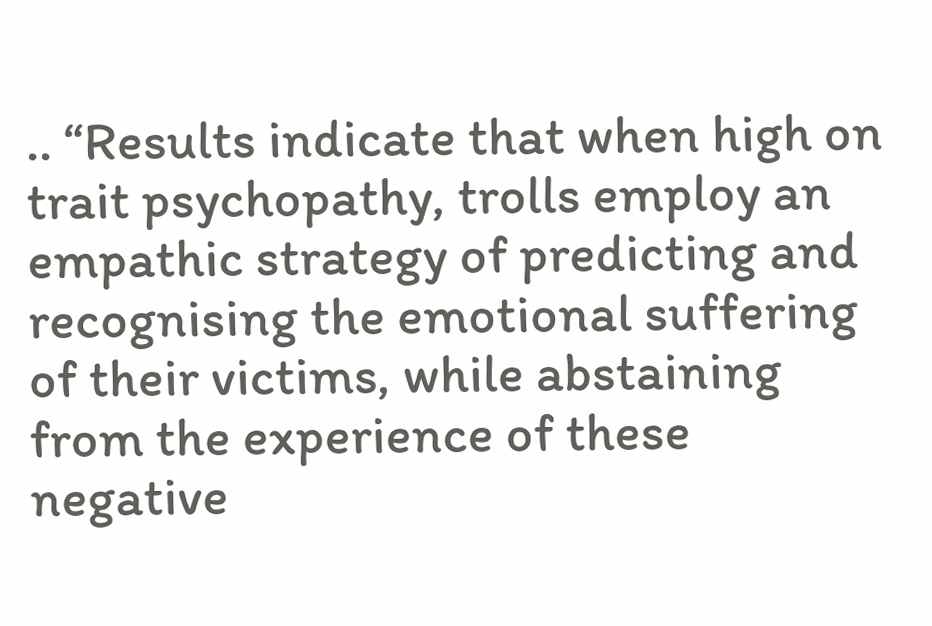.. “Results indicate that when high on trait psychopathy, trolls employ an empathic strategy of predicting and recognising the emotional suffering of their victims, while abstaining from the experience of these negative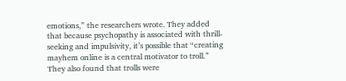emotions,” the researchers wrote. They added that because psychopathy is associated with thrill-seeking and impulsivity, it’s possible that “creating mayhem online is a central motivator to troll.” They also found that trolls were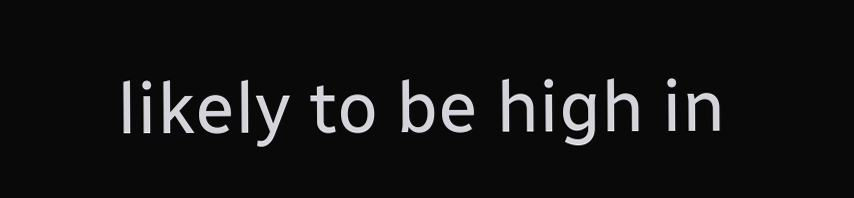likely to be high in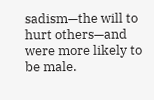sadism—the will to hurt others—and were more likely to be male.